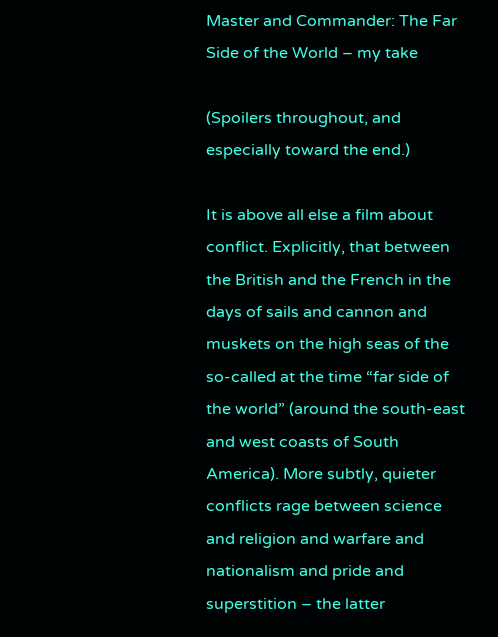Master and Commander: The Far Side of the World – my take

(Spoilers throughout, and especially toward the end.)

It is above all else a film about conflict. Explicitly, that between the British and the French in the days of sails and cannon and muskets on the high seas of the so-called at the time “far side of the world” (around the south-east and west coasts of South America). More subtly, quieter conflicts rage between science and religion and warfare and nationalism and pride and superstition – the latter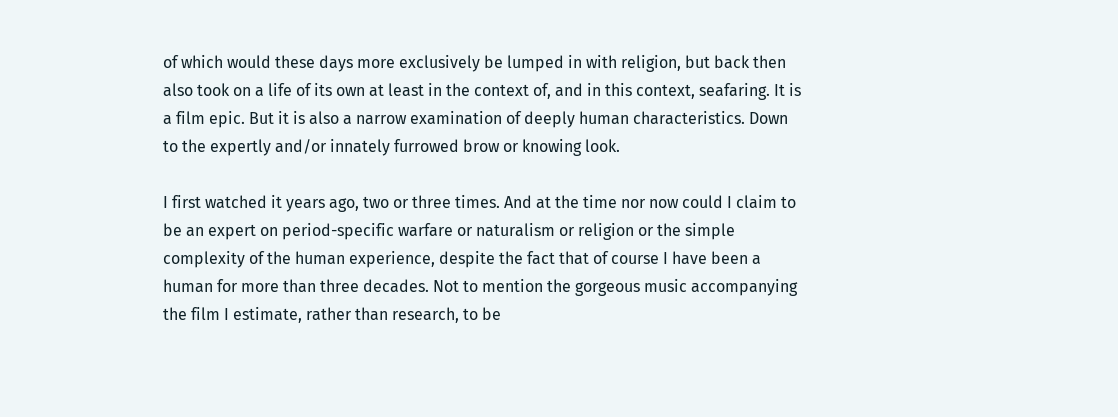of which would these days more exclusively be lumped in with religion, but back then also took on a life of its own at least in the context of, and in this context, seafaring. It is a film epic. But it is also a narrow examination of deeply human characteristics. Down to the expertly and/or innately furrowed brow or knowing look.

I first watched it years ago, two or three times. And at the time nor now could I claim to be an expert on period-specific warfare or naturalism or religion or the simple complexity of the human experience, despite the fact that of course I have been a human for more than three decades. Not to mention the gorgeous music accompanying the film I estimate, rather than research, to be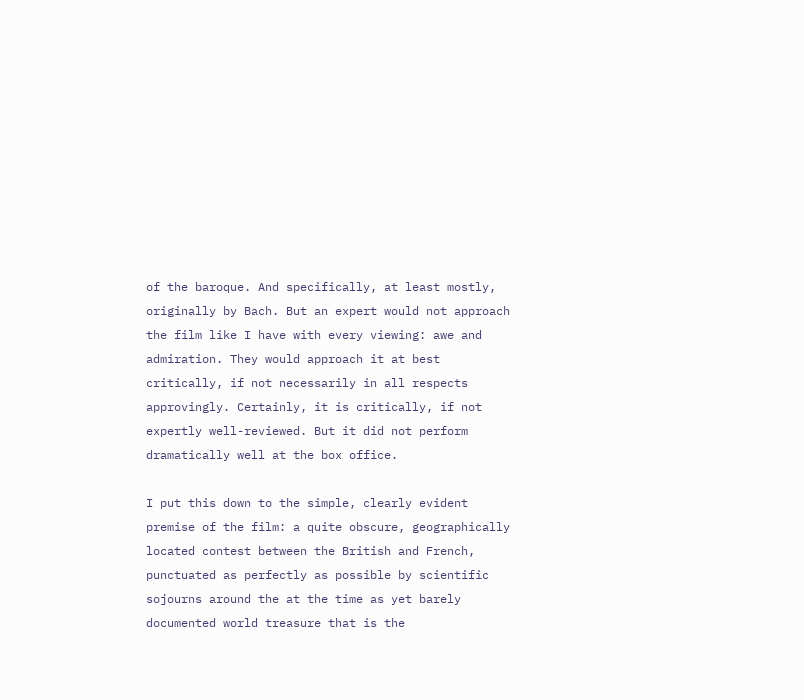of the baroque. And specifically, at least mostly, originally by Bach. But an expert would not approach the film like I have with every viewing: awe and admiration. They would approach it at best critically, if not necessarily in all respects approvingly. Certainly, it is critically, if not expertly well-reviewed. But it did not perform dramatically well at the box office.

I put this down to the simple, clearly evident premise of the film: a quite obscure, geographically located contest between the British and French, punctuated as perfectly as possible by scientific sojourns around the at the time as yet barely documented world treasure that is the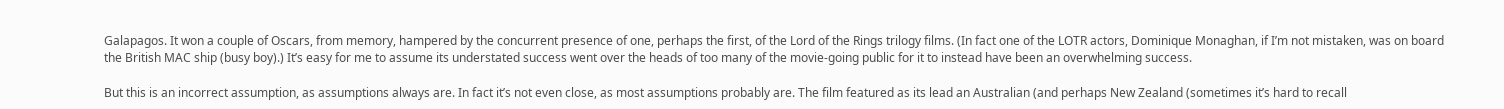Galapagos. It won a couple of Oscars, from memory, hampered by the concurrent presence of one, perhaps the first, of the Lord of the Rings trilogy films. (In fact one of the LOTR actors, Dominique Monaghan, if I’m not mistaken, was on board the British MAC ship (busy boy).) It’s easy for me to assume its understated success went over the heads of too many of the movie-going public for it to instead have been an overwhelming success.

But this is an incorrect assumption, as assumptions always are. In fact it’s not even close, as most assumptions probably are. The film featured as its lead an Australian (and perhaps New Zealand (sometimes it’s hard to recall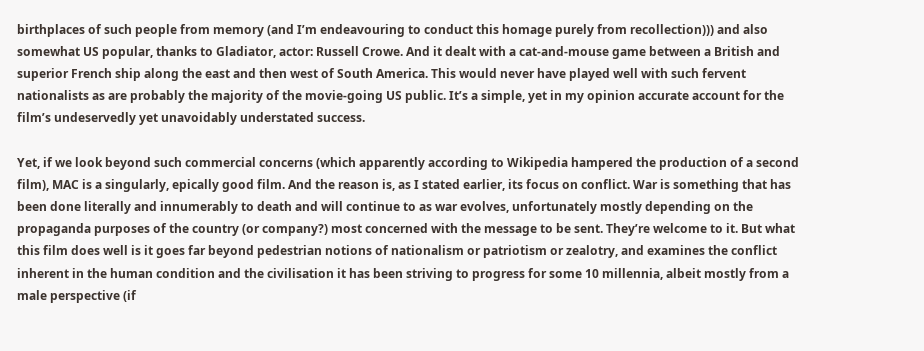birthplaces of such people from memory (and I’m endeavouring to conduct this homage purely from recollection))) and also somewhat US popular, thanks to Gladiator, actor: Russell Crowe. And it dealt with a cat-and-mouse game between a British and superior French ship along the east and then west of South America. This would never have played well with such fervent nationalists as are probably the majority of the movie-going US public. It’s a simple, yet in my opinion accurate account for the film’s undeservedly yet unavoidably understated success.

Yet, if we look beyond such commercial concerns (which apparently according to Wikipedia hampered the production of a second film), MAC is a singularly, epically good film. And the reason is, as I stated earlier, its focus on conflict. War is something that has been done literally and innumerably to death and will continue to as war evolves, unfortunately mostly depending on the propaganda purposes of the country (or company?) most concerned with the message to be sent. They’re welcome to it. But what this film does well is it goes far beyond pedestrian notions of nationalism or patriotism or zealotry, and examines the conflict inherent in the human condition and the civilisation it has been striving to progress for some 10 millennia, albeit mostly from a male perspective (if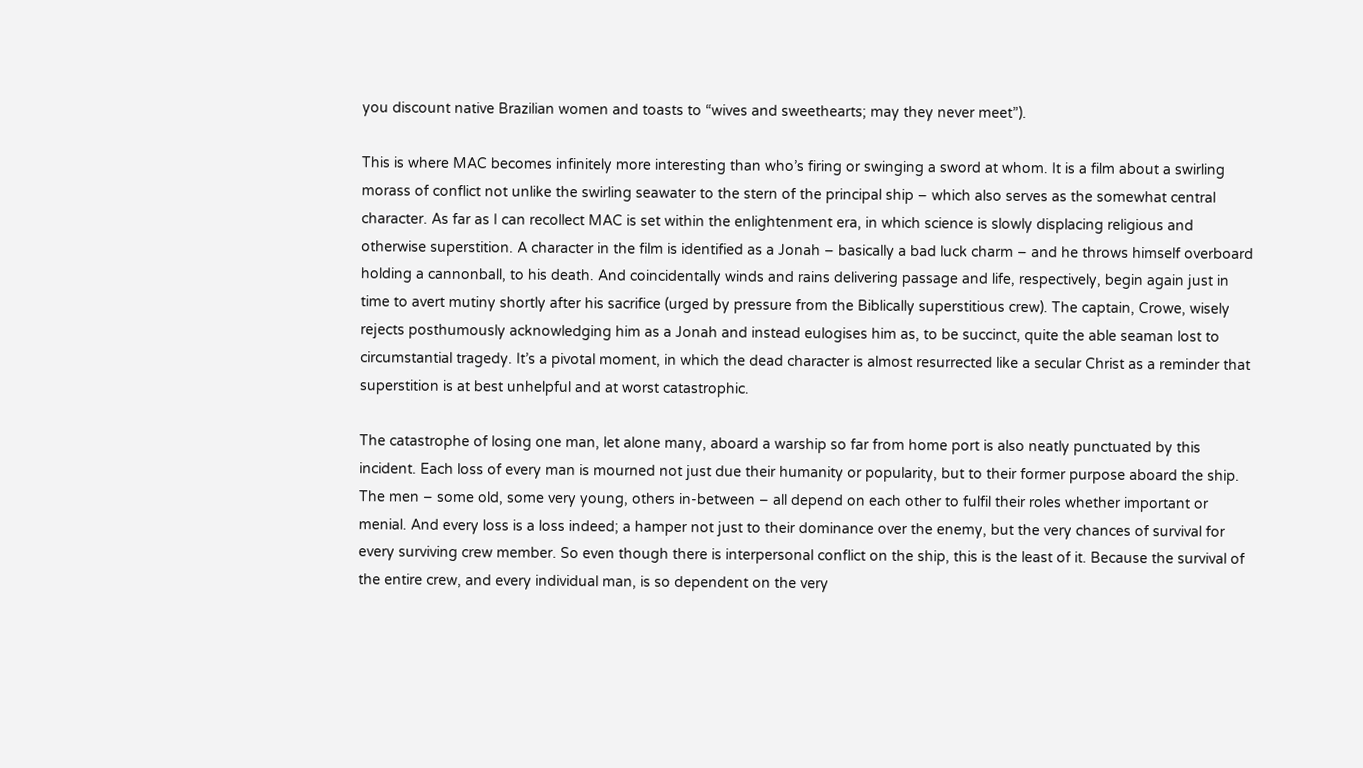you discount native Brazilian women and toasts to “wives and sweethearts; may they never meet”).

This is where MAC becomes infinitely more interesting than who’s firing or swinging a sword at whom. It is a film about a swirling morass of conflict not unlike the swirling seawater to the stern of the principal ship – which also serves as the somewhat central character. As far as I can recollect MAC is set within the enlightenment era, in which science is slowly displacing religious and otherwise superstition. A character in the film is identified as a Jonah – basically a bad luck charm – and he throws himself overboard holding a cannonball, to his death. And coincidentally winds and rains delivering passage and life, respectively, begin again just in time to avert mutiny shortly after his sacrifice (urged by pressure from the Biblically superstitious crew). The captain, Crowe, wisely rejects posthumously acknowledging him as a Jonah and instead eulogises him as, to be succinct, quite the able seaman lost to circumstantial tragedy. It’s a pivotal moment, in which the dead character is almost resurrected like a secular Christ as a reminder that superstition is at best unhelpful and at worst catastrophic.

The catastrophe of losing one man, let alone many, aboard a warship so far from home port is also neatly punctuated by this incident. Each loss of every man is mourned not just due their humanity or popularity, but to their former purpose aboard the ship. The men – some old, some very young, others in-between – all depend on each other to fulfil their roles whether important or menial. And every loss is a loss indeed; a hamper not just to their dominance over the enemy, but the very chances of survival for every surviving crew member. So even though there is interpersonal conflict on the ship, this is the least of it. Because the survival of the entire crew, and every individual man, is so dependent on the very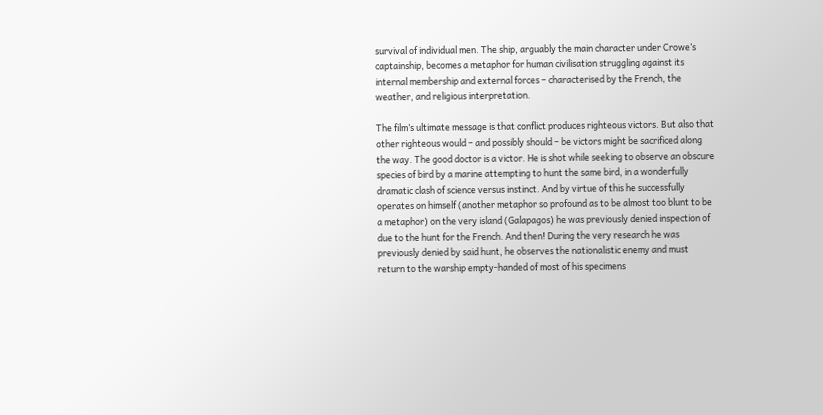survival of individual men. The ship, arguably the main character under Crowe’s captainship, becomes a metaphor for human civilisation struggling against its internal membership and external forces – characterised by the French, the weather, and religious interpretation.

The film’s ultimate message is that conflict produces righteous victors. But also that other righteous would – and possibly should – be victors might be sacrificed along the way. The good doctor is a victor. He is shot while seeking to observe an obscure species of bird by a marine attempting to hunt the same bird, in a wonderfully dramatic clash of science versus instinct. And by virtue of this he successfully operates on himself (another metaphor so profound as to be almost too blunt to be a metaphor) on the very island (Galapagos) he was previously denied inspection of due to the hunt for the French. And then! During the very research he was previously denied by said hunt, he observes the nationalistic enemy and must return to the warship empty-handed of most of his specimens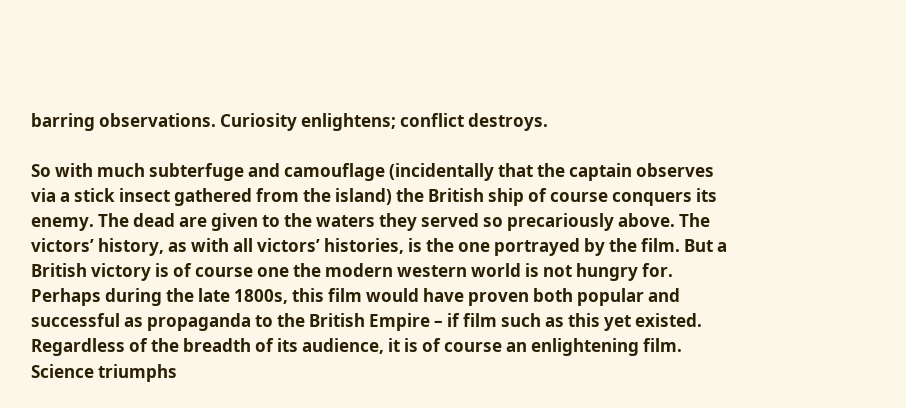barring observations. Curiosity enlightens; conflict destroys.

So with much subterfuge and camouflage (incidentally that the captain observes via a stick insect gathered from the island) the British ship of course conquers its enemy. The dead are given to the waters they served so precariously above. The victors’ history, as with all victors’ histories, is the one portrayed by the film. But a British victory is of course one the modern western world is not hungry for. Perhaps during the late 1800s, this film would have proven both popular and successful as propaganda to the British Empire – if film such as this yet existed. Regardless of the breadth of its audience, it is of course an enlightening film. Science triumphs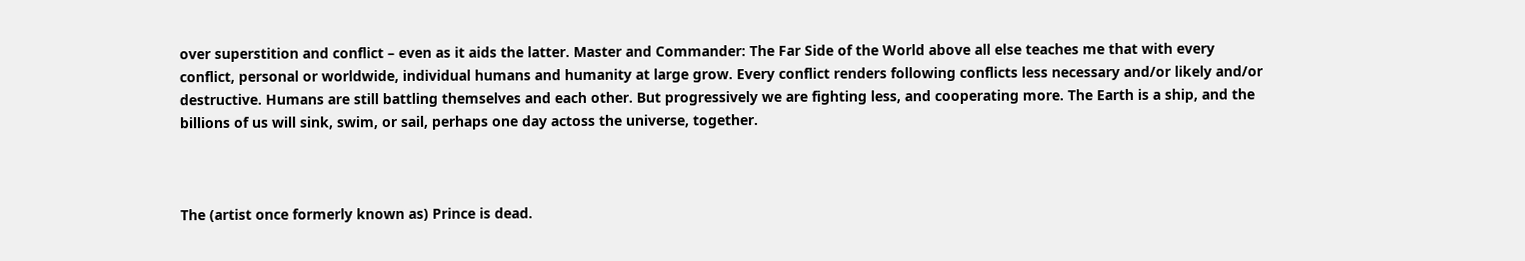over superstition and conflict – even as it aids the latter. Master and Commander: The Far Side of the World above all else teaches me that with every conflict, personal or worldwide, individual humans and humanity at large grow. Every conflict renders following conflicts less necessary and/or likely and/or destructive. Humans are still battling themselves and each other. But progressively we are fighting less, and cooperating more. The Earth is a ship, and the billions of us will sink, swim, or sail, perhaps one day actoss the universe, together.



The (artist once formerly known as) Prince is dead.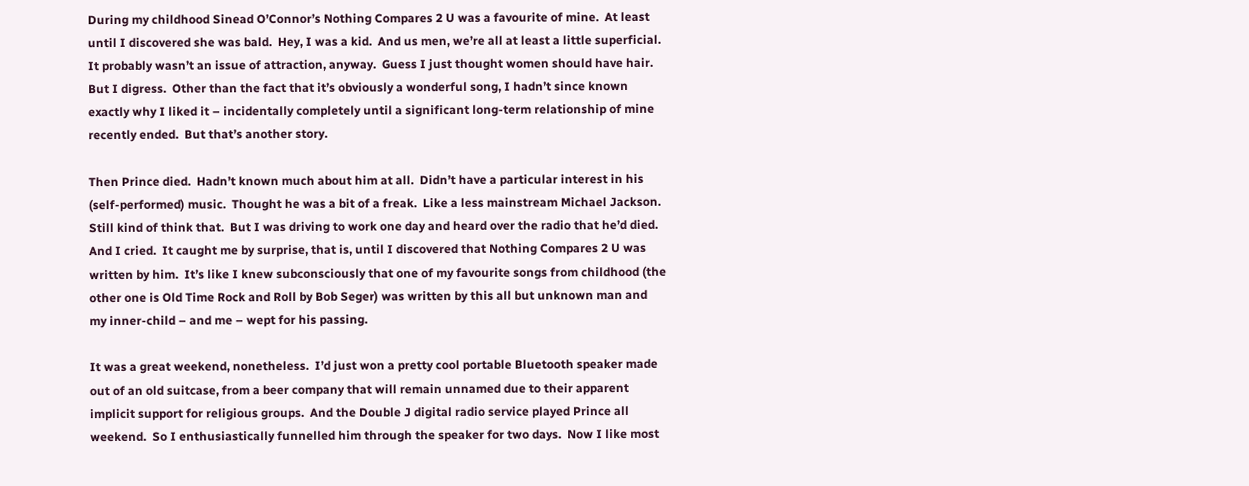During my childhood Sinead O’Connor’s Nothing Compares 2 U was a favourite of mine.  At least until I discovered she was bald.  Hey, I was a kid.  And us men, we’re all at least a little superficial.  It probably wasn’t an issue of attraction, anyway.  Guess I just thought women should have hair.  But I digress.  Other than the fact that it’s obviously a wonderful song, I hadn’t since known exactly why I liked it – incidentally completely until a significant long-term relationship of mine recently ended.  But that’s another story.

Then Prince died.  Hadn’t known much about him at all.  Didn’t have a particular interest in his (self-performed) music.  Thought he was a bit of a freak.  Like a less mainstream Michael Jackson.  Still kind of think that.  But I was driving to work one day and heard over the radio that he’d died.  And I cried.  It caught me by surprise, that is, until I discovered that Nothing Compares 2 U was written by him.  It’s like I knew subconsciously that one of my favourite songs from childhood (the other one is Old Time Rock and Roll by Bob Seger) was written by this all but unknown man and my inner-child – and me – wept for his passing.

It was a great weekend, nonetheless.  I’d just won a pretty cool portable Bluetooth speaker made out of an old suitcase, from a beer company that will remain unnamed due to their apparent implicit support for religious groups.  And the Double J digital radio service played Prince all weekend.  So I enthusiastically funnelled him through the speaker for two days.  Now I like most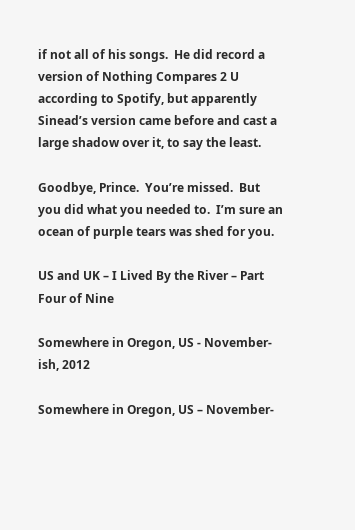if not all of his songs.  He did record a version of Nothing Compares 2 U according to Spotify, but apparently Sinead’s version came before and cast a large shadow over it, to say the least.

Goodbye, Prince.  You’re missed.  But you did what you needed to.  I’m sure an ocean of purple tears was shed for you.

US and UK – I Lived By the River – Part Four of Nine

Somewhere in Oregon, US - November-ish, 2012

Somewhere in Oregon, US – November-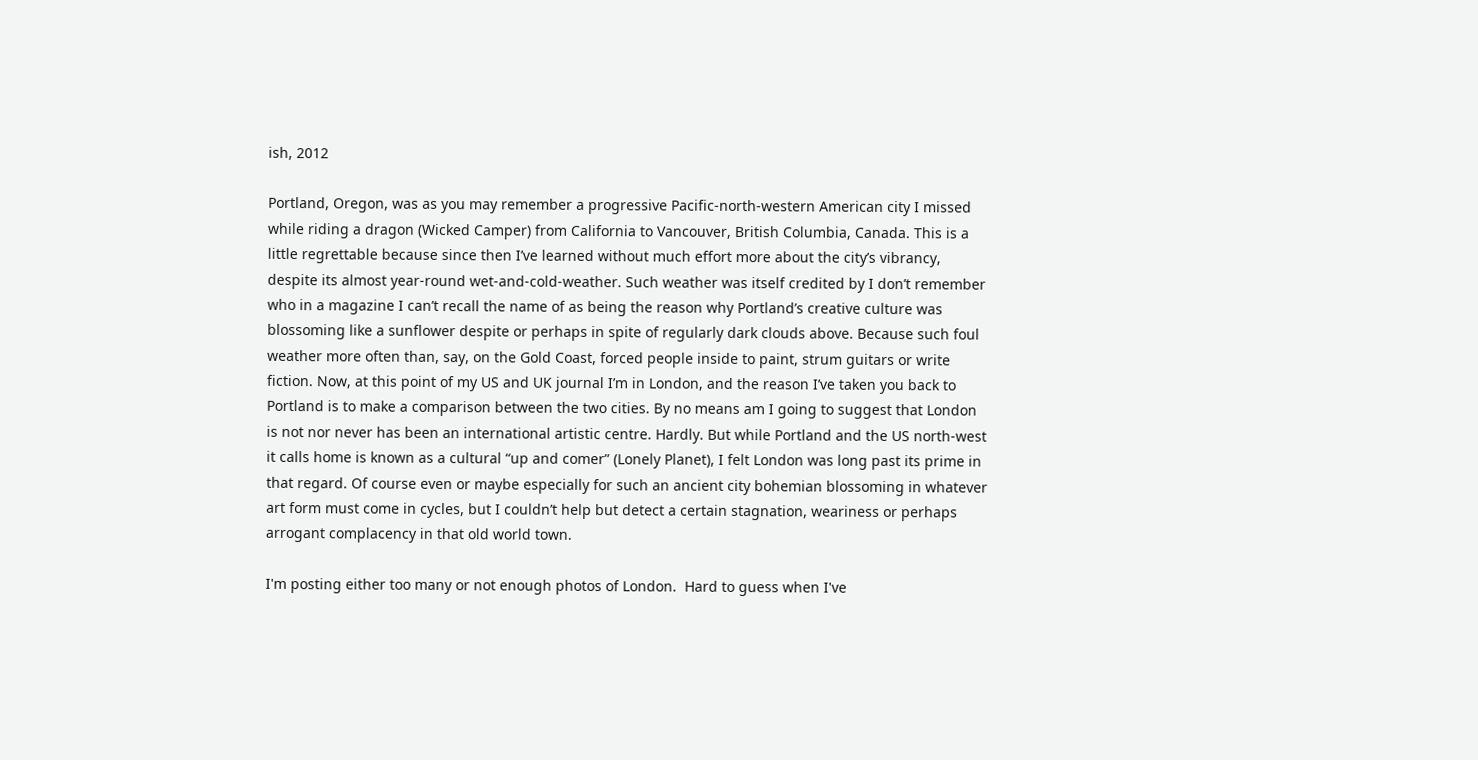ish, 2012

Portland, Oregon, was as you may remember a progressive Pacific-north-western American city I missed while riding a dragon (Wicked Camper) from California to Vancouver, British Columbia, Canada. This is a little regrettable because since then I’ve learned without much effort more about the city’s vibrancy, despite its almost year-round wet-and-cold-weather. Such weather was itself credited by I don’t remember who in a magazine I can’t recall the name of as being the reason why Portland’s creative culture was blossoming like a sunflower despite or perhaps in spite of regularly dark clouds above. Because such foul weather more often than, say, on the Gold Coast, forced people inside to paint, strum guitars or write fiction. Now, at this point of my US and UK journal I’m in London, and the reason I’ve taken you back to Portland is to make a comparison between the two cities. By no means am I going to suggest that London is not nor never has been an international artistic centre. Hardly. But while Portland and the US north-west it calls home is known as a cultural “up and comer” (Lonely Planet), I felt London was long past its prime in that regard. Of course even or maybe especially for such an ancient city bohemian blossoming in whatever art form must come in cycles, but I couldn’t help but detect a certain stagnation, weariness or perhaps arrogant complacency in that old world town.

I'm posting either too many or not enough photos of London.  Hard to guess when I've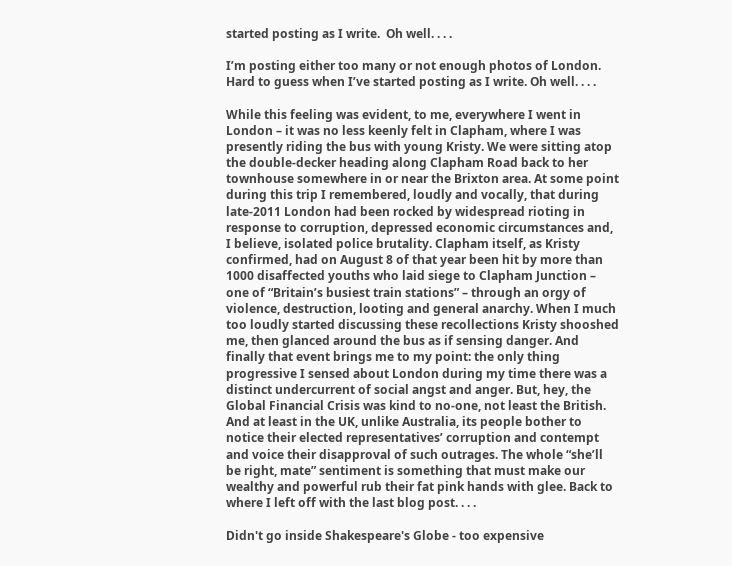started posting as I write.  Oh well. . . .

I’m posting either too many or not enough photos of London. Hard to guess when I’ve started posting as I write. Oh well. . . .

While this feeling was evident, to me, everywhere I went in London – it was no less keenly felt in Clapham, where I was presently riding the bus with young Kristy. We were sitting atop the double-decker heading along Clapham Road back to her townhouse somewhere in or near the Brixton area. At some point during this trip I remembered, loudly and vocally, that during late-2011 London had been rocked by widespread rioting in response to corruption, depressed economic circumstances and, I believe, isolated police brutality. Clapham itself, as Kristy confirmed, had on August 8 of that year been hit by more than 1000 disaffected youths who laid siege to Clapham Junction – one of “Britain’s busiest train stations” – through an orgy of violence, destruction, looting and general anarchy. When I much too loudly started discussing these recollections Kristy shooshed me, then glanced around the bus as if sensing danger. And finally that event brings me to my point: the only thing progressive I sensed about London during my time there was a distinct undercurrent of social angst and anger. But, hey, the Global Financial Crisis was kind to no-one, not least the British. And at least in the UK, unlike Australia, its people bother to notice their elected representatives’ corruption and contempt and voice their disapproval of such outrages. The whole “she’ll be right, mate” sentiment is something that must make our wealthy and powerful rub their fat pink hands with glee. Back to where I left off with the last blog post. . . .

Didn't go inside Shakespeare's Globe - too expensive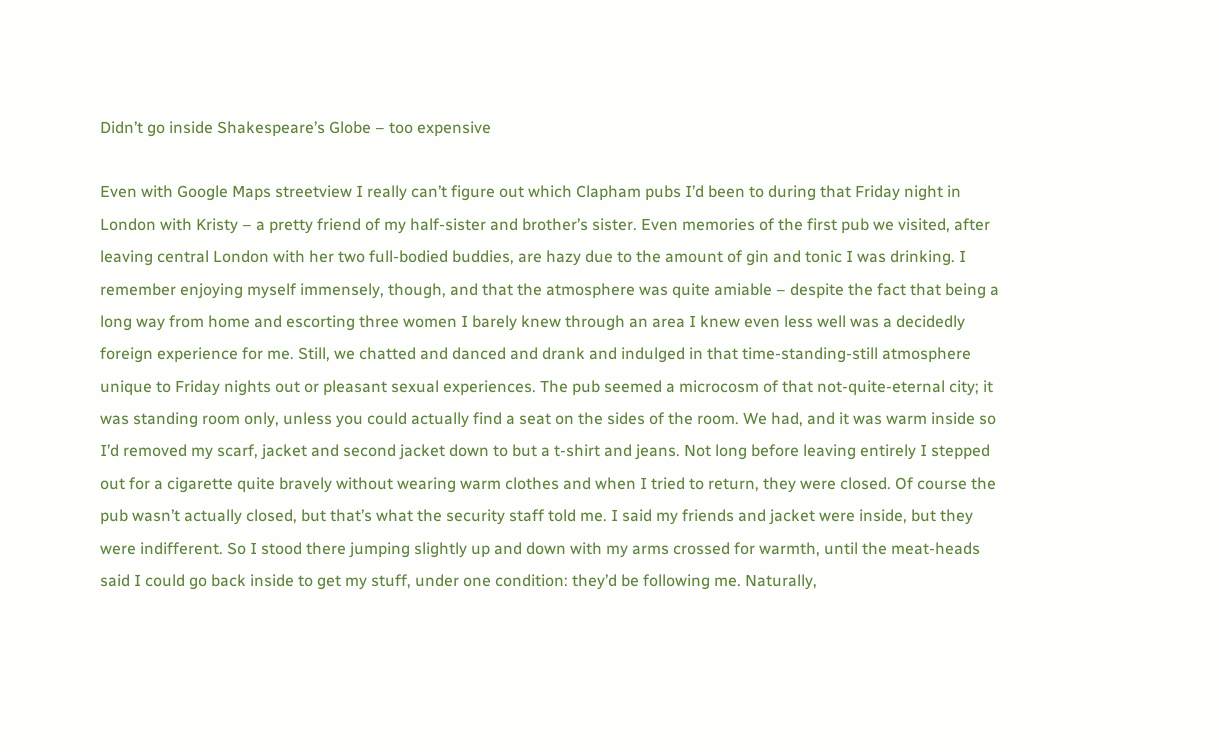Didn’t go inside Shakespeare’s Globe – too expensive

Even with Google Maps streetview I really can’t figure out which Clapham pubs I’d been to during that Friday night in London with Kristy – a pretty friend of my half-sister and brother’s sister. Even memories of the first pub we visited, after leaving central London with her two full-bodied buddies, are hazy due to the amount of gin and tonic I was drinking. I remember enjoying myself immensely, though, and that the atmosphere was quite amiable – despite the fact that being a long way from home and escorting three women I barely knew through an area I knew even less well was a decidedly foreign experience for me. Still, we chatted and danced and drank and indulged in that time-standing-still atmosphere unique to Friday nights out or pleasant sexual experiences. The pub seemed a microcosm of that not-quite-eternal city; it was standing room only, unless you could actually find a seat on the sides of the room. We had, and it was warm inside so I’d removed my scarf, jacket and second jacket down to but a t-shirt and jeans. Not long before leaving entirely I stepped out for a cigarette quite bravely without wearing warm clothes and when I tried to return, they were closed. Of course the pub wasn’t actually closed, but that’s what the security staff told me. I said my friends and jacket were inside, but they were indifferent. So I stood there jumping slightly up and down with my arms crossed for warmth, until the meat-heads said I could go back inside to get my stuff, under one condition: they’d be following me. Naturally,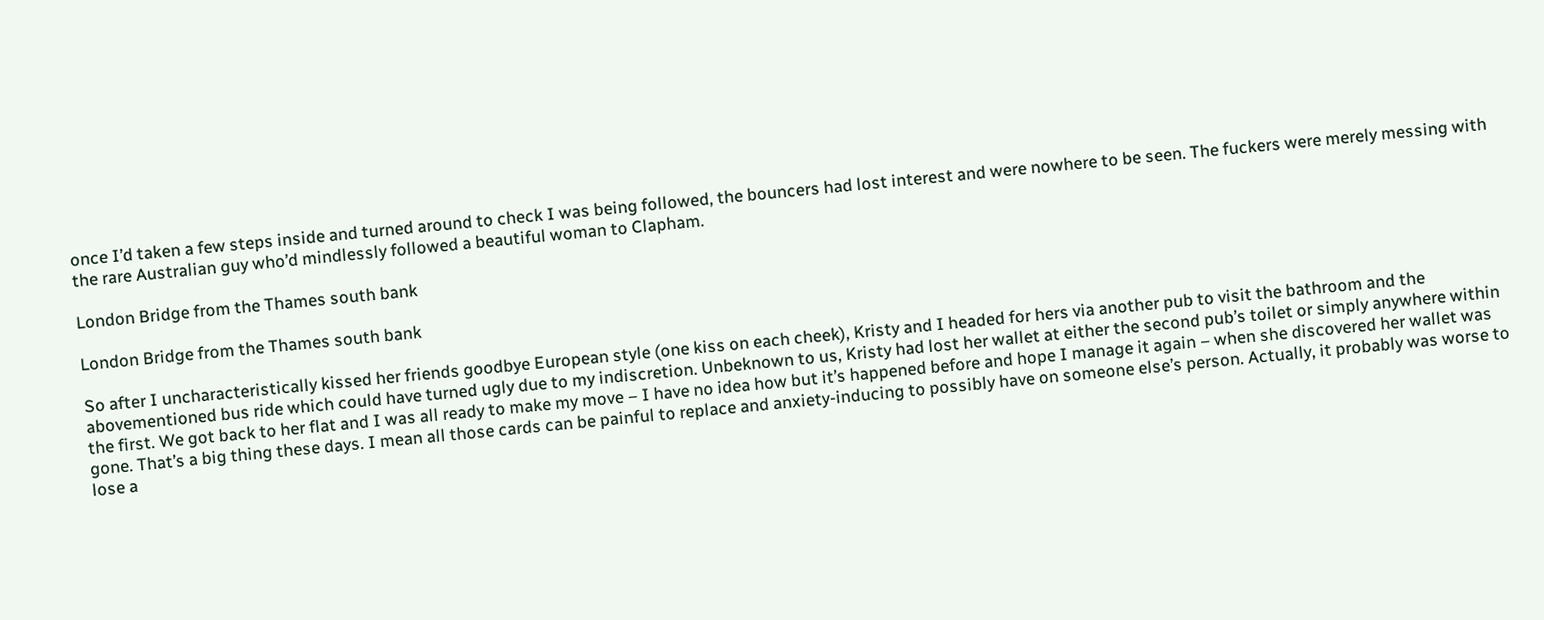once I’d taken a few steps inside and turned around to check I was being followed, the bouncers had lost interest and were nowhere to be seen. The fuckers were merely messing with the rare Australian guy who’d mindlessly followed a beautiful woman to Clapham.

London Bridge from the Thames south bank

London Bridge from the Thames south bank

So after I uncharacteristically kissed her friends goodbye European style (one kiss on each cheek), Kristy and I headed for hers via another pub to visit the bathroom and the abovementioned bus ride which could have turned ugly due to my indiscretion. Unbeknown to us, Kristy had lost her wallet at either the second pub’s toilet or simply anywhere within the first. We got back to her flat and I was all ready to make my move – I have no idea how but it’s happened before and hope I manage it again – when she discovered her wallet was gone. That’s a big thing these days. I mean all those cards can be painful to replace and anxiety-inducing to possibly have on someone else’s person. Actually, it probably was worse to lose a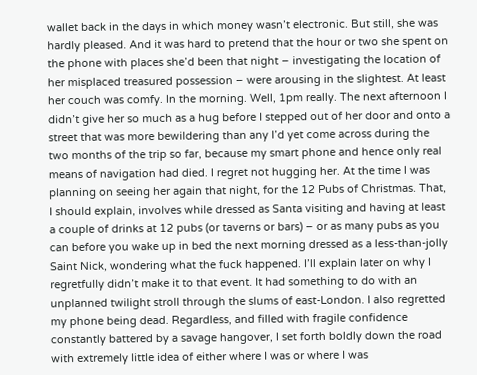wallet back in the days in which money wasn’t electronic. But still, she was hardly pleased. And it was hard to pretend that the hour or two she spent on the phone with places she’d been that night – investigating the location of her misplaced treasured possession – were arousing in the slightest. At least her couch was comfy. In the morning. Well, 1pm really. The next afternoon I didn’t give her so much as a hug before I stepped out of her door and onto a street that was more bewildering than any I’d yet come across during the two months of the trip so far, because my smart phone and hence only real means of navigation had died. I regret not hugging her. At the time I was planning on seeing her again that night, for the 12 Pubs of Christmas. That, I should explain, involves while dressed as Santa visiting and having at least a couple of drinks at 12 pubs (or taverns or bars) – or as many pubs as you can before you wake up in bed the next morning dressed as a less-than-jolly Saint Nick, wondering what the fuck happened. I’ll explain later on why I regretfully didn’t make it to that event. It had something to do with an unplanned twilight stroll through the slums of east-London. I also regretted my phone being dead. Regardless, and filled with fragile confidence constantly battered by a savage hangover, I set forth boldly down the road with extremely little idea of either where I was or where I was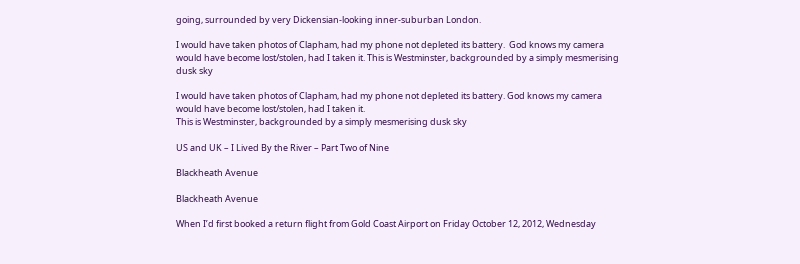going, surrounded by very Dickensian-looking inner-suburban London.

I would have taken photos of Clapham, had my phone not depleted its battery.  God knows my camera would have become lost/stolen, had I taken it. This is Westminster, backgrounded by a simply mesmerising dusk sky

I would have taken photos of Clapham, had my phone not depleted its battery. God knows my camera would have become lost/stolen, had I taken it.
This is Westminster, backgrounded by a simply mesmerising dusk sky

US and UK – I Lived By the River – Part Two of Nine

Blackheath Avenue

Blackheath Avenue

When I’d first booked a return flight from Gold Coast Airport on Friday October 12, 2012, Wednesday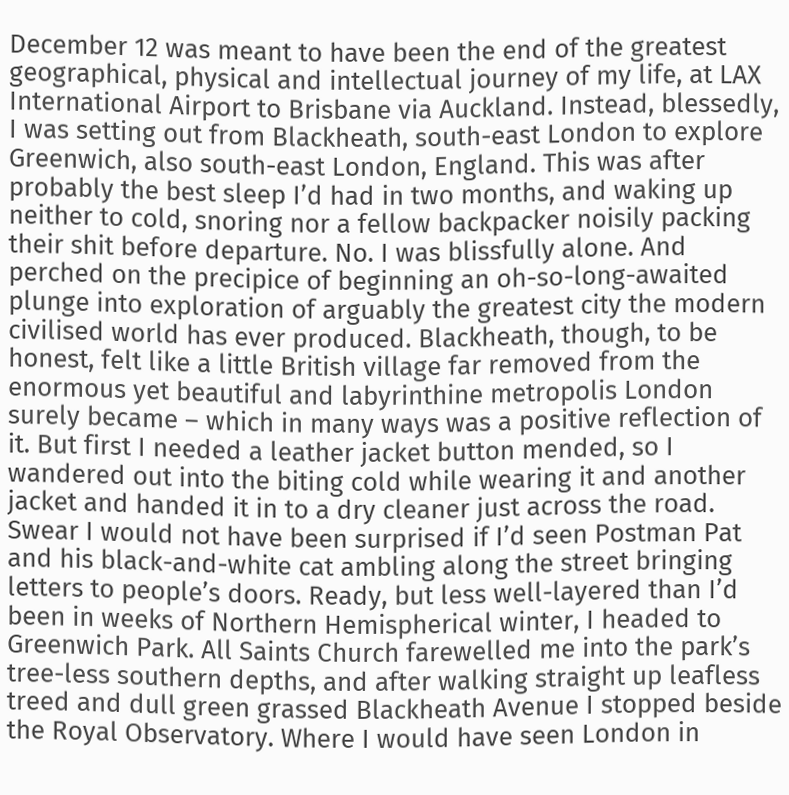December 12 was meant to have been the end of the greatest geographical, physical and intellectual journey of my life, at LAX International Airport to Brisbane via Auckland. Instead, blessedly, I was setting out from Blackheath, south-east London to explore Greenwich, also south-east London, England. This was after probably the best sleep I’d had in two months, and waking up neither to cold, snoring nor a fellow backpacker noisily packing their shit before departure. No. I was blissfully alone. And perched on the precipice of beginning an oh-so-long-awaited plunge into exploration of arguably the greatest city the modern civilised world has ever produced. Blackheath, though, to be honest, felt like a little British village far removed from the enormous yet beautiful and labyrinthine metropolis London surely became – which in many ways was a positive reflection of it. But first I needed a leather jacket button mended, so I wandered out into the biting cold while wearing it and another jacket and handed it in to a dry cleaner just across the road. Swear I would not have been surprised if I’d seen Postman Pat and his black-and-white cat ambling along the street bringing letters to people’s doors. Ready, but less well-layered than I’d been in weeks of Northern Hemispherical winter, I headed to Greenwich Park. All Saints Church farewelled me into the park’s tree-less southern depths, and after walking straight up leafless treed and dull green grassed Blackheath Avenue I stopped beside the Royal Observatory. Where I would have seen London in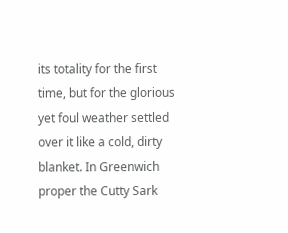its totality for the first time, but for the glorious yet foul weather settled over it like a cold, dirty blanket. In Greenwich proper the Cutty Sark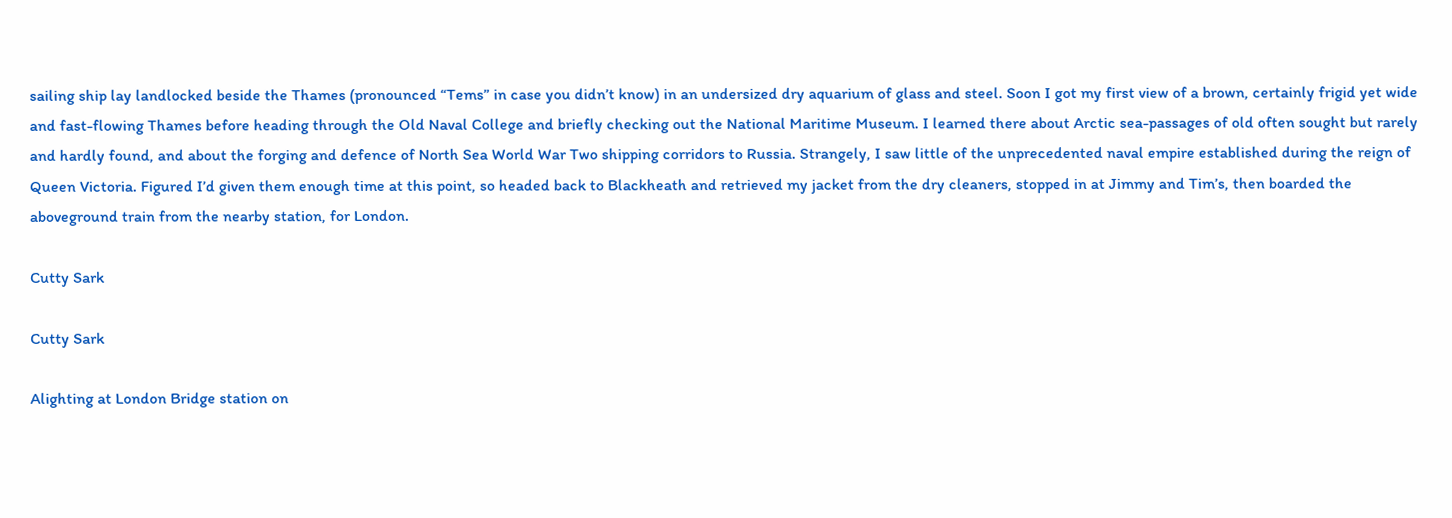sailing ship lay landlocked beside the Thames (pronounced “Tems” in case you didn’t know) in an undersized dry aquarium of glass and steel. Soon I got my first view of a brown, certainly frigid yet wide and fast-flowing Thames before heading through the Old Naval College and briefly checking out the National Maritime Museum. I learned there about Arctic sea-passages of old often sought but rarely and hardly found, and about the forging and defence of North Sea World War Two shipping corridors to Russia. Strangely, I saw little of the unprecedented naval empire established during the reign of Queen Victoria. Figured I’d given them enough time at this point, so headed back to Blackheath and retrieved my jacket from the dry cleaners, stopped in at Jimmy and Tim’s, then boarded the aboveground train from the nearby station, for London.

Cutty Sark

Cutty Sark

Alighting at London Bridge station on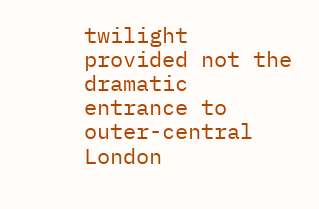twilight provided not the dramatic entrance to outer-central London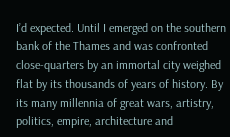I’d expected. Until I emerged on the southern bank of the Thames and was confronted close-quarters by an immortal city weighed flat by its thousands of years of history. By its many millennia of great wars, artistry, politics, empire, architecture and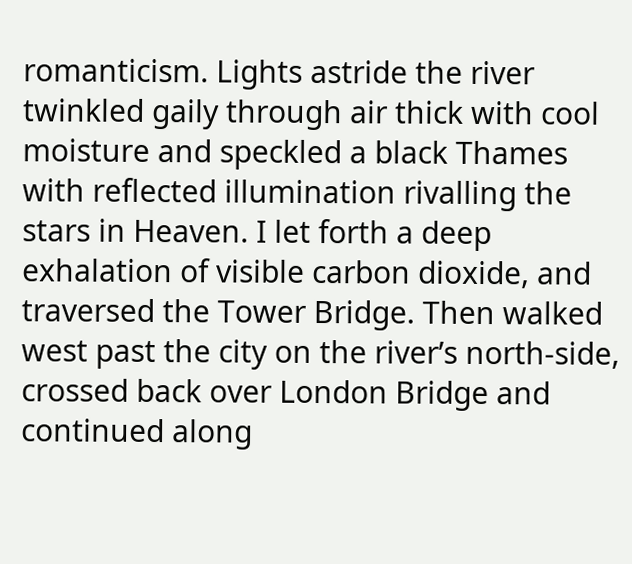romanticism. Lights astride the river twinkled gaily through air thick with cool moisture and speckled a black Thames with reflected illumination rivalling the stars in Heaven. I let forth a deep exhalation of visible carbon dioxide, and traversed the Tower Bridge. Then walked west past the city on the river’s north-side, crossed back over London Bridge and continued along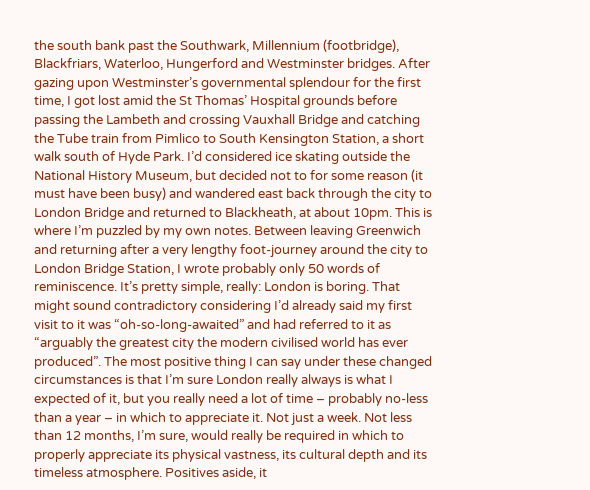the south bank past the Southwark, Millennium (footbridge), Blackfriars, Waterloo, Hungerford and Westminster bridges. After gazing upon Westminster’s governmental splendour for the first time, I got lost amid the St Thomas’ Hospital grounds before passing the Lambeth and crossing Vauxhall Bridge and catching the Tube train from Pimlico to South Kensington Station, a short walk south of Hyde Park. I’d considered ice skating outside the National History Museum, but decided not to for some reason (it must have been busy) and wandered east back through the city to London Bridge and returned to Blackheath, at about 10pm. This is where I’m puzzled by my own notes. Between leaving Greenwich and returning after a very lengthy foot-journey around the city to London Bridge Station, I wrote probably only 50 words of reminiscence. It’s pretty simple, really: London is boring. That might sound contradictory considering I’d already said my first visit to it was “oh-so-long-awaited” and had referred to it as “arguably the greatest city the modern civilised world has ever produced”. The most positive thing I can say under these changed circumstances is that I’m sure London really always is what I expected of it, but you really need a lot of time – probably no-less than a year – in which to appreciate it. Not just a week. Not less than 12 months, I’m sure, would really be required in which to properly appreciate its physical vastness, its cultural depth and its timeless atmosphere. Positives aside, it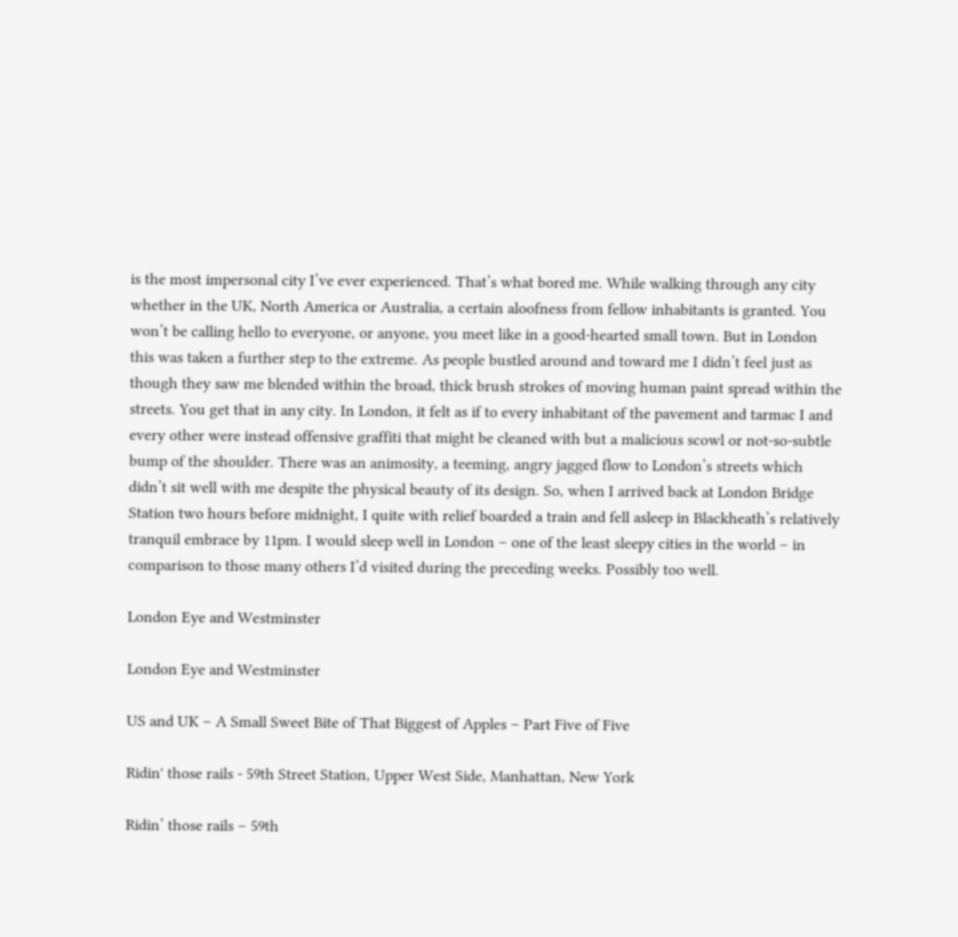is the most impersonal city I’ve ever experienced. That’s what bored me. While walking through any city whether in the UK, North America or Australia, a certain aloofness from fellow inhabitants is granted. You won’t be calling hello to everyone, or anyone, you meet like in a good-hearted small town. But in London this was taken a further step to the extreme. As people bustled around and toward me I didn’t feel just as though they saw me blended within the broad, thick brush strokes of moving human paint spread within the streets. You get that in any city. In London, it felt as if to every inhabitant of the pavement and tarmac I and every other were instead offensive graffiti that might be cleaned with but a malicious scowl or not-so-subtle bump of the shoulder. There was an animosity, a teeming, angry jagged flow to London’s streets which didn’t sit well with me despite the physical beauty of its design. So, when I arrived back at London Bridge Station two hours before midnight, I quite with relief boarded a train and fell asleep in Blackheath’s relatively tranquil embrace by 11pm. I would sleep well in London – one of the least sleepy cities in the world – in comparison to those many others I’d visited during the preceding weeks. Possibly too well.

London Eye and Westminster

London Eye and Westminster

US and UK – A Small Sweet Bite of That Biggest of Apples – Part Five of Five

Ridin' those rails - 59th Street Station, Upper West Side, Manhattan, New York

Ridin’ those rails – 59th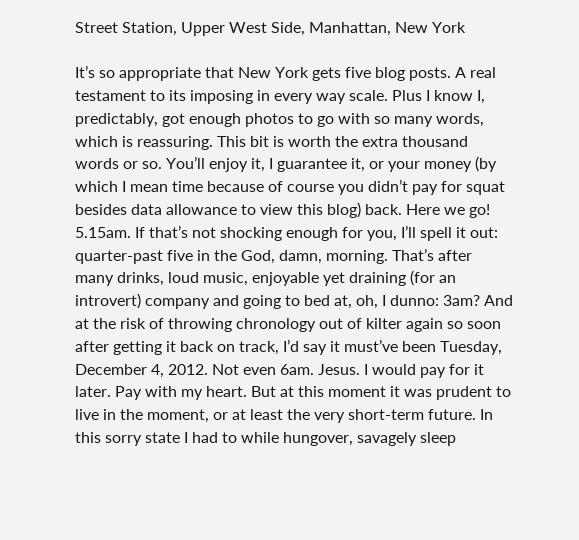Street Station, Upper West Side, Manhattan, New York

It’s so appropriate that New York gets five blog posts. A real testament to its imposing in every way scale. Plus I know I, predictably, got enough photos to go with so many words, which is reassuring. This bit is worth the extra thousand words or so. You’ll enjoy it, I guarantee it, or your money (by which I mean time because of course you didn’t pay for squat besides data allowance to view this blog) back. Here we go! 5.15am. If that’s not shocking enough for you, I’ll spell it out: quarter-past five in the God, damn, morning. That’s after many drinks, loud music, enjoyable yet draining (for an introvert) company and going to bed at, oh, I dunno: 3am? And at the risk of throwing chronology out of kilter again so soon after getting it back on track, I’d say it must’ve been Tuesday, December 4, 2012. Not even 6am. Jesus. I would pay for it later. Pay with my heart. But at this moment it was prudent to live in the moment, or at least the very short-term future. In this sorry state I had to while hungover, savagely sleep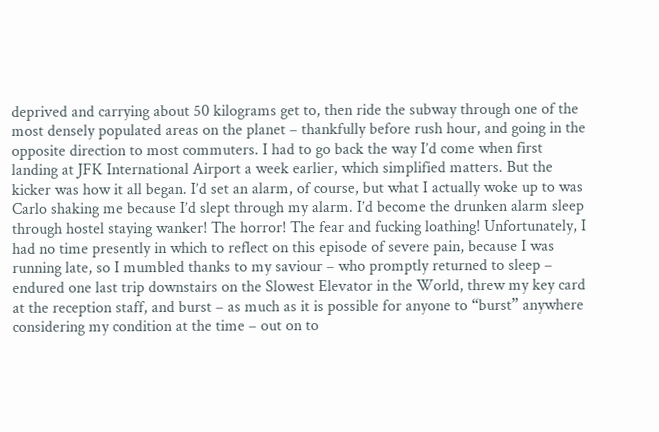deprived and carrying about 50 kilograms get to, then ride the subway through one of the most densely populated areas on the planet – thankfully before rush hour, and going in the opposite direction to most commuters. I had to go back the way I’d come when first landing at JFK International Airport a week earlier, which simplified matters. But the kicker was how it all began. I’d set an alarm, of course, but what I actually woke up to was Carlo shaking me because I’d slept through my alarm. I’d become the drunken alarm sleep through hostel staying wanker! The horror! The fear and fucking loathing! Unfortunately, I had no time presently in which to reflect on this episode of severe pain, because I was running late, so I mumbled thanks to my saviour – who promptly returned to sleep – endured one last trip downstairs on the Slowest Elevator in the World, threw my key card at the reception staff, and burst – as much as it is possible for anyone to “burst” anywhere considering my condition at the time – out on to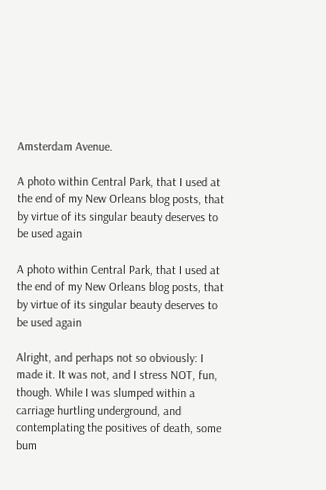Amsterdam Avenue.

A photo within Central Park, that I used at the end of my New Orleans blog posts, that by virtue of its singular beauty deserves to be used again

A photo within Central Park, that I used at the end of my New Orleans blog posts, that by virtue of its singular beauty deserves to be used again

Alright, and perhaps not so obviously: I made it. It was not, and I stress NOT, fun, though. While I was slumped within a carriage hurtling underground, and contemplating the positives of death, some bum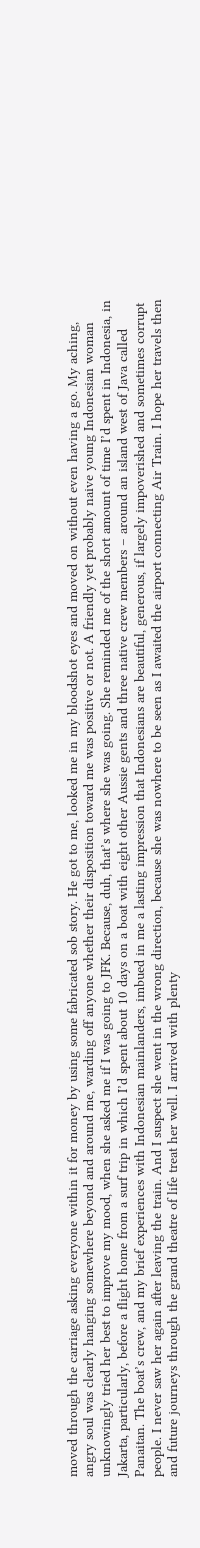moved through the carriage asking everyone within it for money by using some fabricated sob story. He got to me, looked me in my bloodshot eyes and moved on without even having a go. My aching, angry soul was clearly hanging somewhere beyond and around me, warding off anyone whether their disposition toward me was positive or not. A friendly yet probably naive young Indonesian woman unknowingly tried her best to improve my mood, when she asked me if I was going to JFK. Because, duh, that’s where she was going. She reminded me of the short amount of time I’d spent in Indonesia, in Jakarta, particularly, before a flight home from a surf trip in which I’d spent about 10 days on a boat with eight other Aussie gents and three native crew members – around an island west of Java called Panaitan. The boat’s crew, and my brief experiences with Indonesian mainlanders, imbued in me a lasting impression that Indonesians are beautiful, generous, if largely impoverished and sometimes corrupt people. I never saw her again after leaving the train. And I suspect she went in the wrong direction, because she was nowhere to be seen as I awaited the airport connecting Air Train. I hope her travels then and future journeys through the grand theatre of life treat her well. I arrived with plenty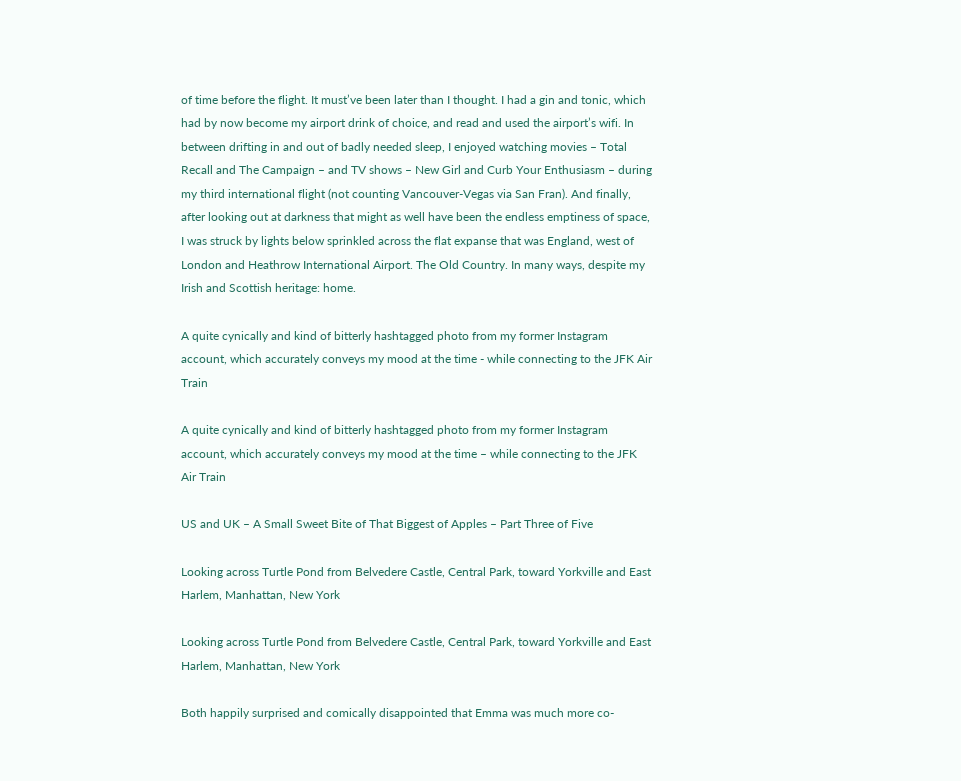of time before the flight. It must’ve been later than I thought. I had a gin and tonic, which had by now become my airport drink of choice, and read and used the airport’s wifi. In between drifting in and out of badly needed sleep, I enjoyed watching movies – Total Recall and The Campaign – and TV shows – New Girl and Curb Your Enthusiasm – during my third international flight (not counting Vancouver-Vegas via San Fran). And finally, after looking out at darkness that might as well have been the endless emptiness of space, I was struck by lights below sprinkled across the flat expanse that was England, west of London and Heathrow International Airport. The Old Country. In many ways, despite my Irish and Scottish heritage: home.

A quite cynically and kind of bitterly hashtagged photo from my former Instagram account, which accurately conveys my mood at the time - while connecting to the JFK Air Train

A quite cynically and kind of bitterly hashtagged photo from my former Instagram account, which accurately conveys my mood at the time – while connecting to the JFK Air Train

US and UK – A Small Sweet Bite of That Biggest of Apples – Part Three of Five

Looking across Turtle Pond from Belvedere Castle, Central Park, toward Yorkville and East Harlem, Manhattan, New York

Looking across Turtle Pond from Belvedere Castle, Central Park, toward Yorkville and East Harlem, Manhattan, New York

Both happily surprised and comically disappointed that Emma was much more co-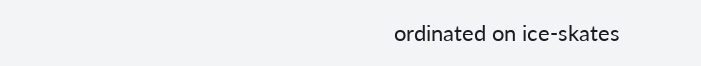ordinated on ice-skates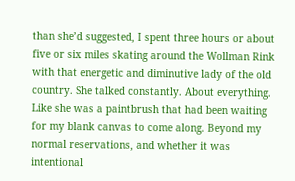than she’d suggested, I spent three hours or about five or six miles skating around the Wollman Rink with that energetic and diminutive lady of the old country. She talked constantly. About everything. Like she was a paintbrush that had been waiting for my blank canvas to come along. Beyond my normal reservations, and whether it was intentional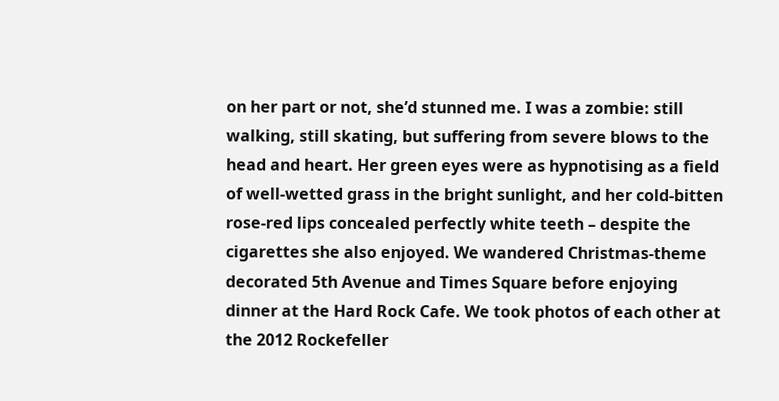on her part or not, she’d stunned me. I was a zombie: still walking, still skating, but suffering from severe blows to the head and heart. Her green eyes were as hypnotising as a field of well-wetted grass in the bright sunlight, and her cold-bitten rose-red lips concealed perfectly white teeth – despite the cigarettes she also enjoyed. We wandered Christmas-theme decorated 5th Avenue and Times Square before enjoying dinner at the Hard Rock Cafe. We took photos of each other at the 2012 Rockefeller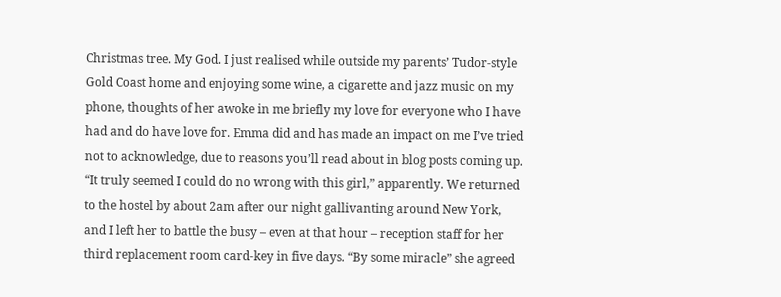Christmas tree. My God. I just realised while outside my parents’ Tudor-style Gold Coast home and enjoying some wine, a cigarette and jazz music on my phone, thoughts of her awoke in me briefly my love for everyone who I have had and do have love for. Emma did and has made an impact on me I’ve tried not to acknowledge, due to reasons you’ll read about in blog posts coming up. “It truly seemed I could do no wrong with this girl,” apparently. We returned to the hostel by about 2am after our night gallivanting around New York, and I left her to battle the busy – even at that hour – reception staff for her third replacement room card-key in five days. “By some miracle” she agreed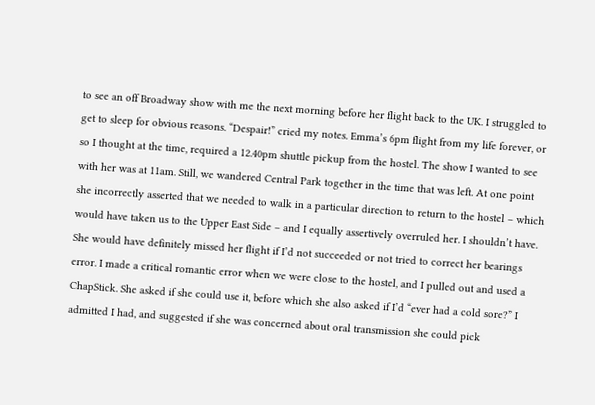to see an off Broadway show with me the next morning before her flight back to the UK. I struggled to get to sleep for obvious reasons. “Despair!” cried my notes. Emma’s 6pm flight from my life forever, or so I thought at the time, required a 12.40pm shuttle pickup from the hostel. The show I wanted to see with her was at 11am. Still, we wandered Central Park together in the time that was left. At one point she incorrectly asserted that we needed to walk in a particular direction to return to the hostel – which would have taken us to the Upper East Side – and I equally assertively overruled her. I shouldn’t have. She would have definitely missed her flight if I’d not succeeded or not tried to correct her bearings error. I made a critical romantic error when we were close to the hostel, and I pulled out and used a ChapStick. She asked if she could use it, before which she also asked if I’d “ever had a cold sore?” I admitted I had, and suggested if she was concerned about oral transmission she could pick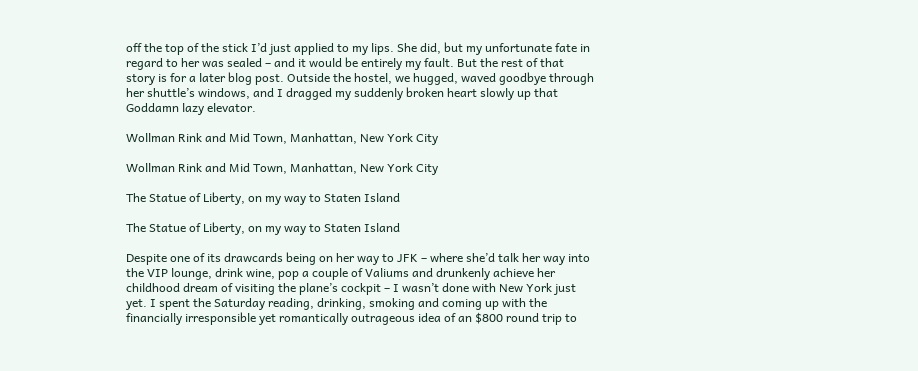off the top of the stick I’d just applied to my lips. She did, but my unfortunate fate in regard to her was sealed – and it would be entirely my fault. But the rest of that story is for a later blog post. Outside the hostel, we hugged, waved goodbye through her shuttle’s windows, and I dragged my suddenly broken heart slowly up that Goddamn lazy elevator.

Wollman Rink and Mid Town, Manhattan, New York City

Wollman Rink and Mid Town, Manhattan, New York City

The Statue of Liberty, on my way to Staten Island

The Statue of Liberty, on my way to Staten Island

Despite one of its drawcards being on her way to JFK – where she’d talk her way into the VIP lounge, drink wine, pop a couple of Valiums and drunkenly achieve her childhood dream of visiting the plane’s cockpit – I wasn’t done with New York just yet. I spent the Saturday reading, drinking, smoking and coming up with the financially irresponsible yet romantically outrageous idea of an $800 round trip to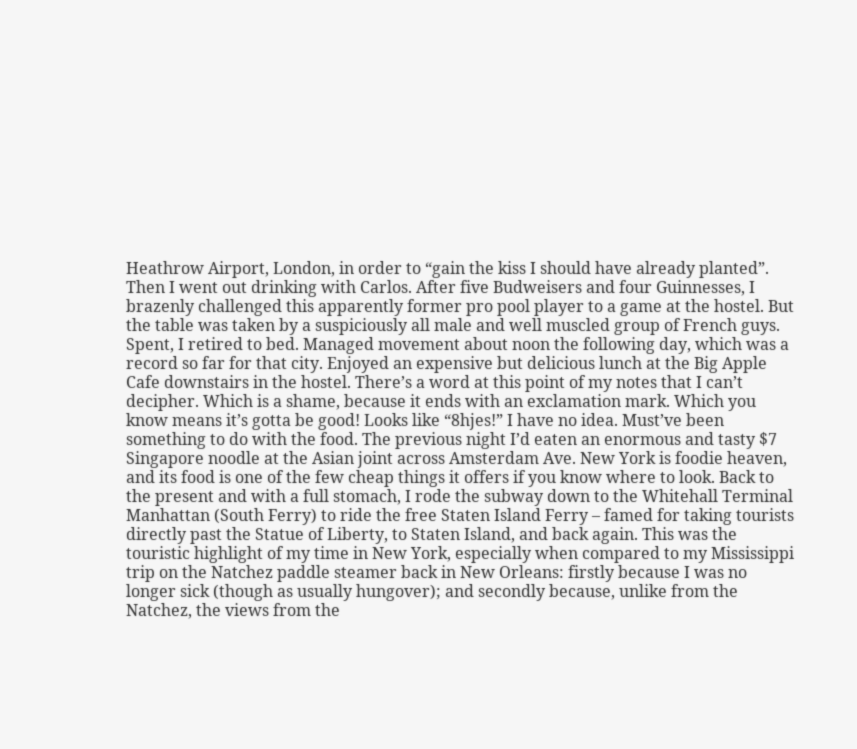Heathrow Airport, London, in order to “gain the kiss I should have already planted”. Then I went out drinking with Carlos. After five Budweisers and four Guinnesses, I brazenly challenged this apparently former pro pool player to a game at the hostel. But the table was taken by a suspiciously all male and well muscled group of French guys. Spent, I retired to bed. Managed movement about noon the following day, which was a record so far for that city. Enjoyed an expensive but delicious lunch at the Big Apple Cafe downstairs in the hostel. There’s a word at this point of my notes that I can’t decipher. Which is a shame, because it ends with an exclamation mark. Which you know means it’s gotta be good! Looks like “8hjes!” I have no idea. Must’ve been something to do with the food. The previous night I’d eaten an enormous and tasty $7 Singapore noodle at the Asian joint across Amsterdam Ave. New York is foodie heaven, and its food is one of the few cheap things it offers if you know where to look. Back to the present and with a full stomach, I rode the subway down to the Whitehall Terminal Manhattan (South Ferry) to ride the free Staten Island Ferry – famed for taking tourists directly past the Statue of Liberty, to Staten Island, and back again. This was the touristic highlight of my time in New York, especially when compared to my Mississippi trip on the Natchez paddle steamer back in New Orleans: firstly because I was no longer sick (though as usually hungover); and secondly because, unlike from the Natchez, the views from the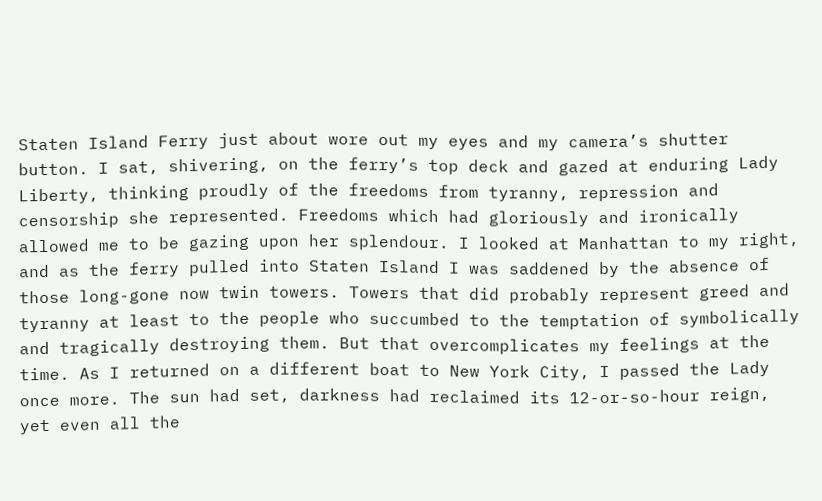Staten Island Ferry just about wore out my eyes and my camera’s shutter button. I sat, shivering, on the ferry’s top deck and gazed at enduring Lady Liberty, thinking proudly of the freedoms from tyranny, repression and censorship she represented. Freedoms which had gloriously and ironically allowed me to be gazing upon her splendour. I looked at Manhattan to my right, and as the ferry pulled into Staten Island I was saddened by the absence of those long-gone now twin towers. Towers that did probably represent greed and tyranny at least to the people who succumbed to the temptation of symbolically and tragically destroying them. But that overcomplicates my feelings at the time. As I returned on a different boat to New York City, I passed the Lady once more. The sun had set, darkness had reclaimed its 12-or-so-hour reign, yet even all the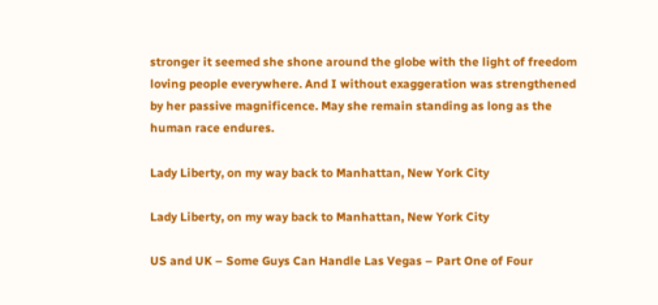stronger it seemed she shone around the globe with the light of freedom loving people everywhere. And I without exaggeration was strengthened by her passive magnificence. May she remain standing as long as the human race endures.

Lady Liberty, on my way back to Manhattan, New York City

Lady Liberty, on my way back to Manhattan, New York City

US and UK – Some Guys Can Handle Las Vegas – Part One of Four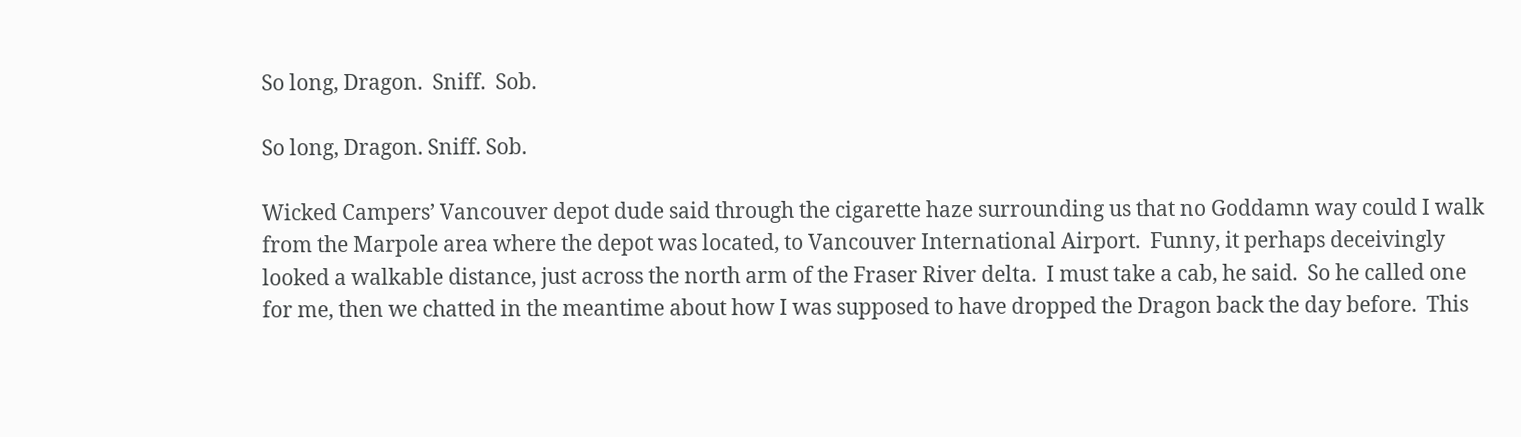So long, Dragon.  Sniff.  Sob.

So long, Dragon. Sniff. Sob.

Wicked Campers’ Vancouver depot dude said through the cigarette haze surrounding us that no Goddamn way could I walk from the Marpole area where the depot was located, to Vancouver International Airport.  Funny, it perhaps deceivingly looked a walkable distance, just across the north arm of the Fraser River delta.  I must take a cab, he said.  So he called one for me, then we chatted in the meantime about how I was supposed to have dropped the Dragon back the day before.  This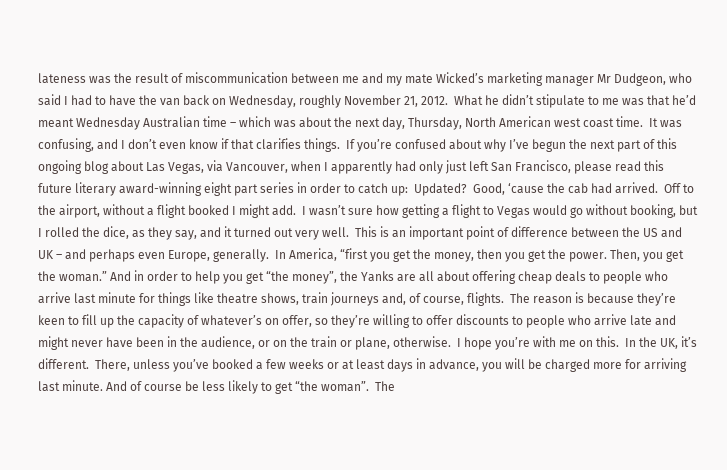lateness was the result of miscommunication between me and my mate Wicked’s marketing manager Mr Dudgeon, who said I had to have the van back on Wednesday, roughly November 21, 2012.  What he didn’t stipulate to me was that he’d meant Wednesday Australian time – which was about the next day, Thursday, North American west coast time.  It was confusing, and I don’t even know if that clarifies things.  If you’re confused about why I’ve begun the next part of this ongoing blog about Las Vegas, via Vancouver, when I apparently had only just left San Francisco, please read this future literary award-winning eight part series in order to catch up:  Updated?  Good, ‘cause the cab had arrived.  Off to the airport, without a flight booked I might add.  I wasn’t sure how getting a flight to Vegas would go without booking, but I rolled the dice, as they say, and it turned out very well.  This is an important point of difference between the US and UK – and perhaps even Europe, generally.  In America, “first you get the money, then you get the power. Then, you get the woman.” And in order to help you get “the money”, the Yanks are all about offering cheap deals to people who arrive last minute for things like theatre shows, train journeys and, of course, flights.  The reason is because they’re keen to fill up the capacity of whatever’s on offer, so they’re willing to offer discounts to people who arrive late and might never have been in the audience, or on the train or plane, otherwise.  I hope you’re with me on this.  In the UK, it’s different.  There, unless you’ve booked a few weeks or at least days in advance, you will be charged more for arriving last minute. And of course be less likely to get “the woman”.  The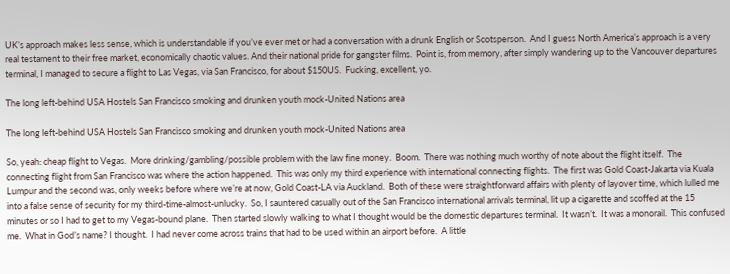UK’s approach makes less sense, which is understandable if you’ve ever met or had a conversation with a drunk English or Scotsperson.  And I guess North America’s approach is a very real testament to their free market, economically chaotic values. And their national pride for gangster films.  Point is, from memory, after simply wandering up to the Vancouver departures terminal, I managed to secure a flight to Las Vegas, via San Francisco, for about $150US.  Fucking, excellent, yo.

The long left-behind USA Hostels San Francisco smoking and drunken youth mock-United Nations area

The long left-behind USA Hostels San Francisco smoking and drunken youth mock-United Nations area

So, yeah: cheap flight to Vegas.  More drinking/gambling/possible problem with the law fine money.  Boom.  There was nothing much worthy of note about the flight itself.  The connecting flight from San Francisco was where the action happened.  This was only my third experience with international connecting flights.  The first was Gold Coast-Jakarta via Kuala Lumpur and the second was, only weeks before where we’re at now, Gold Coast-LA via Auckland.  Both of these were straightforward affairs with plenty of layover time, which lulled me into a false sense of security for my third-time-almost-unlucky.  So, I sauntered casually out of the San Francisco international arrivals terminal, lit up a cigarette and scoffed at the 15 minutes or so I had to get to my Vegas-bound plane.  Then started slowly walking to what I thought would be the domestic departures terminal.  It wasn’t.  It was a monorail.  This confused me.  What in God’s name? I thought.  I had never come across trains that had to be used within an airport before.  A little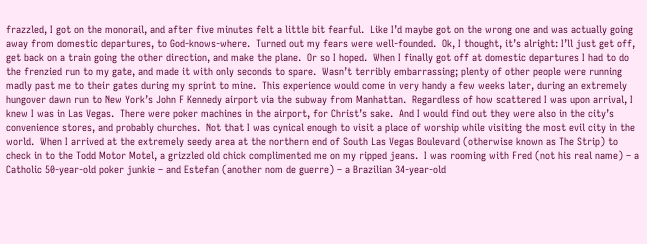frazzled, I got on the monorail, and after five minutes felt a little bit fearful.  Like I’d maybe got on the wrong one and was actually going away from domestic departures, to God-knows-where.  Turned out my fears were well-founded.  Ok, I thought, it’s alright: I’ll just get off, get back on a train going the other direction, and make the plane.  Or so I hoped.  When I finally got off at domestic departures I had to do the frenzied run to my gate, and made it with only seconds to spare.  Wasn’t terribly embarrassing; plenty of other people were running madly past me to their gates during my sprint to mine.  This experience would come in very handy a few weeks later, during an extremely hungover dawn run to New York’s John F Kennedy airport via the subway from Manhattan.  Regardless of how scattered I was upon arrival, I knew I was in Las Vegas.  There were poker machines in the airport, for Christ’s sake.  And I would find out they were also in the city’s convenience stores, and probably churches.  Not that I was cynical enough to visit a place of worship while visiting the most evil city in the world.  When I arrived at the extremely seedy area at the northern end of South Las Vegas Boulevard (otherwise known as The Strip) to check in to the Todd Motor Motel, a grizzled old chick complimented me on my ripped jeans.  I was rooming with Fred (not his real name) – a Catholic 50-year-old poker junkie – and Estefan (another nom de guerre) – a Brazilian 34-year-old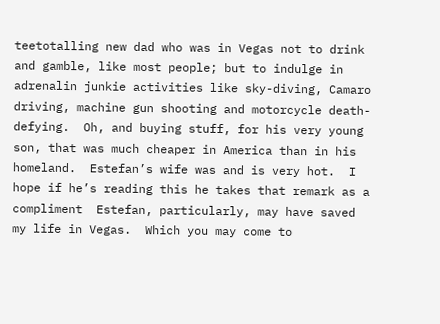teetotalling new dad who was in Vegas not to drink and gamble, like most people; but to indulge in adrenalin junkie activities like sky-diving, Camaro driving, machine gun shooting and motorcycle death-defying.  Oh, and buying stuff, for his very young son, that was much cheaper in America than in his homeland.  Estefan’s wife was and is very hot.  I hope if he’s reading this he takes that remark as a compliment  Estefan, particularly, may have saved my life in Vegas.  Which you may come to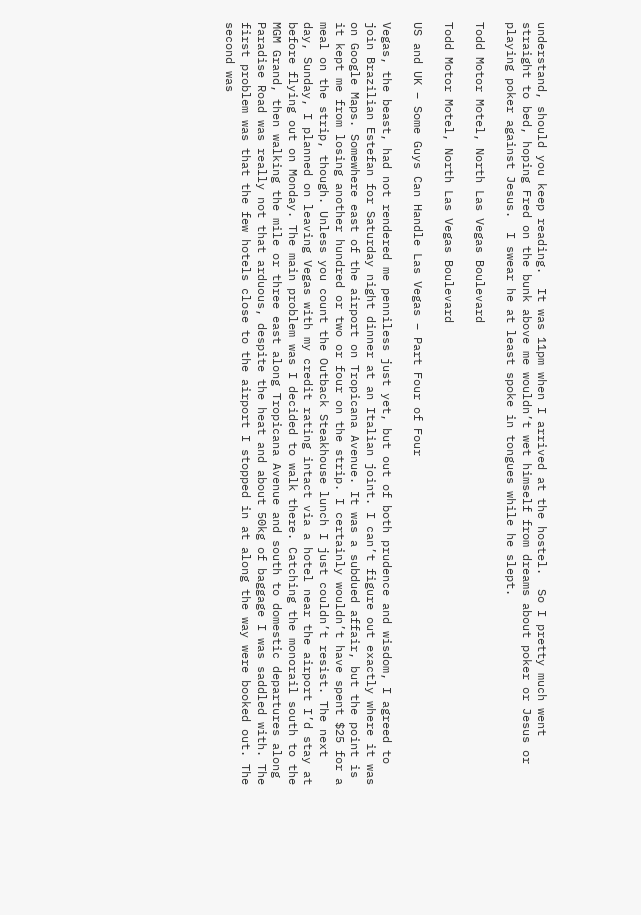understand, should you keep reading.  It was 11pm when I arrived at the hostel.  So I pretty much went straight to bed, hoping Fred on the bunk above me wouldn’t wet himself from dreams about poker or Jesus or playing poker against Jesus.  I swear he at least spoke in tongues while he slept.

Todd Motor Motel, North Las Vegas Boulevard

Todd Motor Motel, North Las Vegas Boulevard

US and UK – Some Guys Can Handle Las Vegas – Part Four of Four

Vegas, the beast, had not rendered me penniless just yet, but out of both prudence and wisdom, I agreed to join Brazilian Estefan for Saturday night dinner at an Italian joint. I can’t figure out exactly where it was on Google Maps. Somewhere east of the airport on Tropicana Avenue. It was a subdued affair, but the point is it kept me from losing another hundred or two or four on the strip. I certainly wouldn’t have spent $25 for a meal on the strip, though. Unless you count the Outback Steakhouse lunch I just couldn’t resist. The next day, Sunday, I planned on leaving Vegas with my credit rating intact via a hotel near the airport I’d stay at before flying out on Monday. The main problem was I decided to walk there. Catching the monorail south to the MGM Grand, then walking the mile or three east along Tropicana Avenue and south to domestic departures along Paradise Road was really not that arduous, despite the heat and about 50kg of baggage I was saddled with. The first problem was that the few hotels close to the airport I stopped in at along the way were booked out. The second was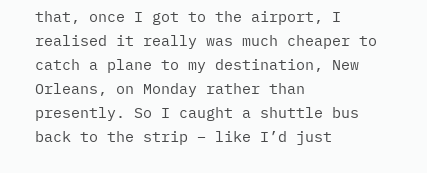that, once I got to the airport, I realised it really was much cheaper to catch a plane to my destination, New Orleans, on Monday rather than presently. So I caught a shuttle bus back to the strip – like I’d just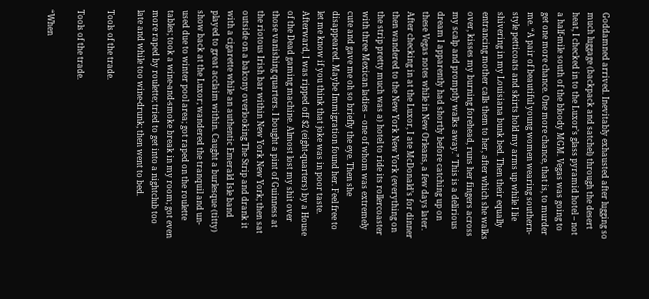Goddamned arrived. Inevitably exhausted after lugging so much luggage (backpack and satchel) through the desert heat, I checked in to the Luxor’s glass pyramid hotel – not a half-mile south of the bloody MGM. Vegas was going to get one more chance. One more chance, that is, to murder me. “A pair of beautiful young women wearing southern-style petticoats and skirts hold my arms up while I lie shivering in my Louisiana bunk bed. Then their equally entrancing mother calls them to her, after which she walks over, kisses my burning forehead, runs her fingers across my scalp and promptly walks away.” This is a delirious dream I apparently had shortly before catching up on these Vegas notes while in New Orleans, a few days later. After checking in at the Luxor, I ate McDonald’s for dinner then wandered to the New York New York (everything on the strip pretty much was a) hotel to ride its rollercoaster with three Mexican ladies – one of whom was extremely cute and gave me oh so briefly the eye. Then she disappeared. Maybe Immigration found her. Feel free to let me know if you think that joke was in poor taste. Afterward, I was ripped off $2 (eight-quarters) by a House of the Dead gaming machine. Almost lost my shit over those vanishing quarters. I bought a pint of Guinness at the riotous Irish bar within New York New York; then sat outside on a balcony overlooking The Strip and drank it with a cigarette while an authentic Emerald Isle band played to great acclaim within. Caught a burlesque (titty) show back at the Luxor; wandered the tranquil and un-used due to winter pool area; got raped on the roulette tables; took a wine-and-smoke break in my room; got even more raped by roulette; tried to get into a nightclub too late and while too wine-drunk; then went to bed.

Tools of the trade.

Tools of the trade.

“When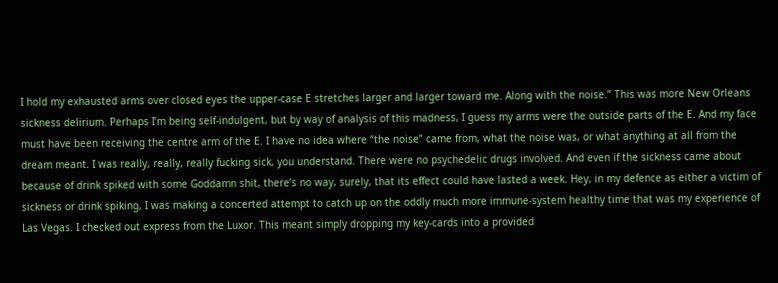I hold my exhausted arms over closed eyes the upper-case E stretches larger and larger toward me. Along with the noise.” This was more New Orleans sickness delirium. Perhaps I’m being self-indulgent, but by way of analysis of this madness, I guess my arms were the outside parts of the E. And my face must have been receiving the centre arm of the E. I have no idea where “the noise” came from, what the noise was, or what anything at all from the dream meant. I was really, really, really fucking sick, you understand. There were no psychedelic drugs involved. And even if the sickness came about because of drink spiked with some Goddamn shit, there’s no way, surely, that its effect could have lasted a week. Hey, in my defence as either a victim of sickness or drink spiking, I was making a concerted attempt to catch up on the oddly much more immune-system healthy time that was my experience of Las Vegas. I checked out express from the Luxor. This meant simply dropping my key-cards into a provided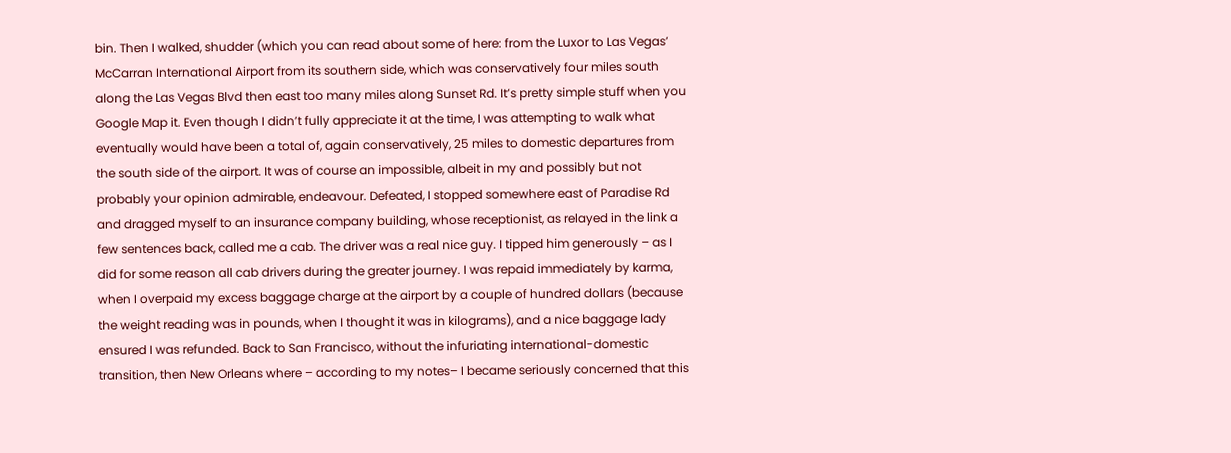bin. Then I walked, shudder (which you can read about some of here: from the Luxor to Las Vegas’ McCarran International Airport from its southern side, which was conservatively four miles south along the Las Vegas Blvd then east too many miles along Sunset Rd. It’s pretty simple stuff when you Google Map it. Even though I didn’t fully appreciate it at the time, I was attempting to walk what eventually would have been a total of, again conservatively, 25 miles to domestic departures from the south side of the airport. It was of course an impossible, albeit in my and possibly but not probably your opinion admirable, endeavour. Defeated, I stopped somewhere east of Paradise Rd and dragged myself to an insurance company building, whose receptionist, as relayed in the link a few sentences back, called me a cab. The driver was a real nice guy. I tipped him generously – as I did for some reason all cab drivers during the greater journey. I was repaid immediately by karma, when I overpaid my excess baggage charge at the airport by a couple of hundred dollars (because the weight reading was in pounds, when I thought it was in kilograms), and a nice baggage lady ensured I was refunded. Back to San Francisco, without the infuriating international-domestic transition, then New Orleans where – according to my notes– I became seriously concerned that this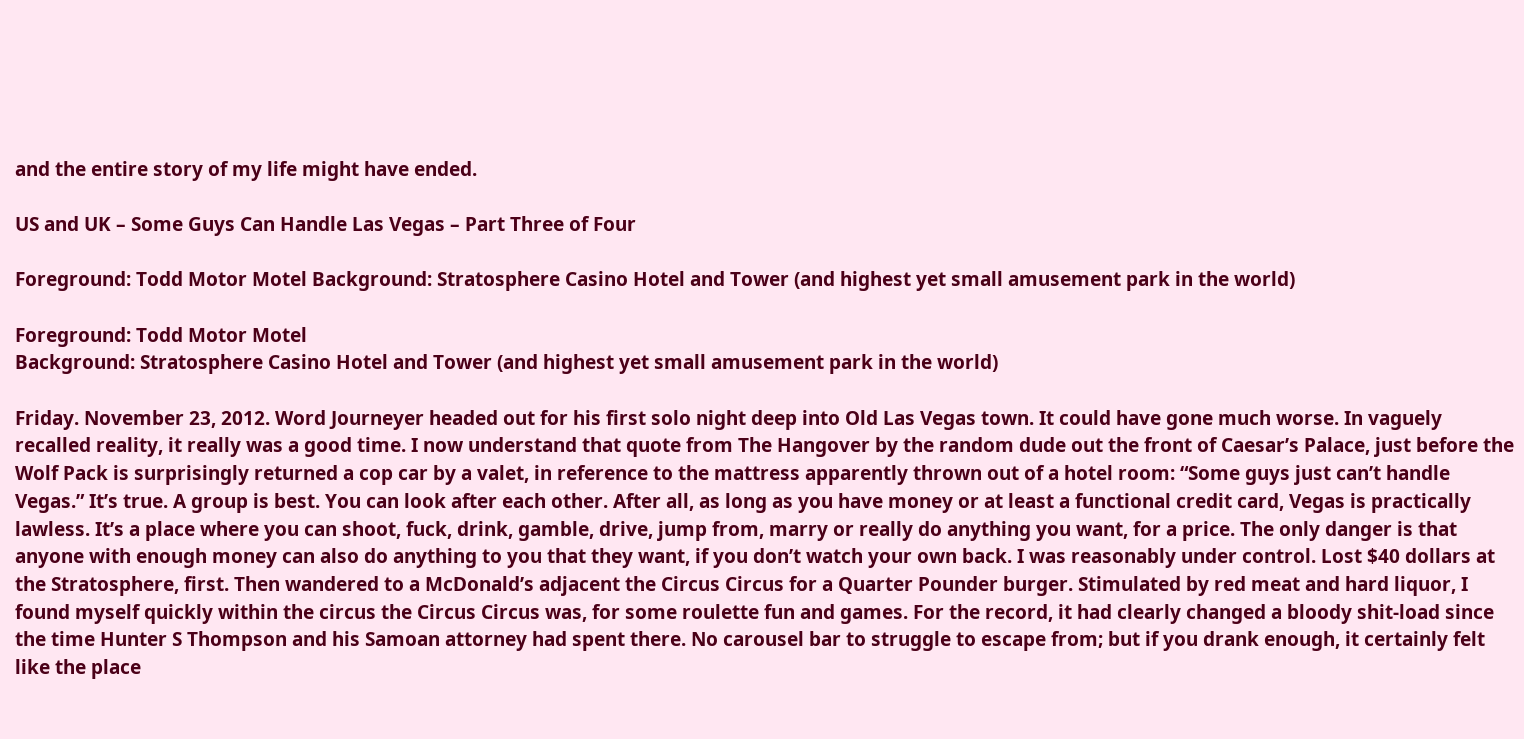and the entire story of my life might have ended.

US and UK – Some Guys Can Handle Las Vegas – Part Three of Four

Foreground: Todd Motor Motel Background: Stratosphere Casino Hotel and Tower (and highest yet small amusement park in the world)

Foreground: Todd Motor Motel
Background: Stratosphere Casino Hotel and Tower (and highest yet small amusement park in the world)

Friday. November 23, 2012. Word Journeyer headed out for his first solo night deep into Old Las Vegas town. It could have gone much worse. In vaguely recalled reality, it really was a good time. I now understand that quote from The Hangover by the random dude out the front of Caesar’s Palace, just before the Wolf Pack is surprisingly returned a cop car by a valet, in reference to the mattress apparently thrown out of a hotel room: “Some guys just can’t handle Vegas.” It’s true. A group is best. You can look after each other. After all, as long as you have money or at least a functional credit card, Vegas is practically lawless. It’s a place where you can shoot, fuck, drink, gamble, drive, jump from, marry or really do anything you want, for a price. The only danger is that anyone with enough money can also do anything to you that they want, if you don’t watch your own back. I was reasonably under control. Lost $40 dollars at the Stratosphere, first. Then wandered to a McDonald’s adjacent the Circus Circus for a Quarter Pounder burger. Stimulated by red meat and hard liquor, I found myself quickly within the circus the Circus Circus was, for some roulette fun and games. For the record, it had clearly changed a bloody shit-load since the time Hunter S Thompson and his Samoan attorney had spent there. No carousel bar to struggle to escape from; but if you drank enough, it certainly felt like the place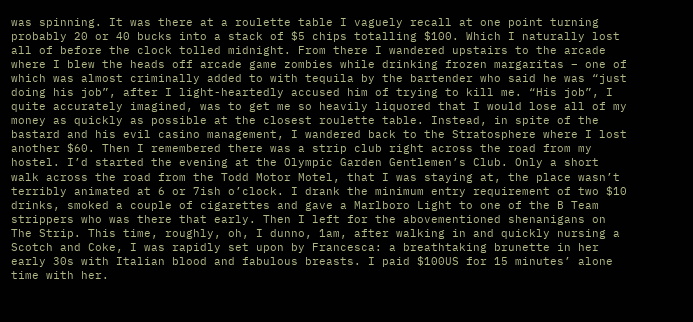was spinning. It was there at a roulette table I vaguely recall at one point turning probably 20 or 40 bucks into a stack of $5 chips totalling $100. Which I naturally lost all of before the clock tolled midnight. From there I wandered upstairs to the arcade where I blew the heads off arcade game zombies while drinking frozen margaritas – one of which was almost criminally added to with tequila by the bartender who said he was “just doing his job”, after I light-heartedly accused him of trying to kill me. “His job”, I quite accurately imagined, was to get me so heavily liquored that I would lose all of my money as quickly as possible at the closest roulette table. Instead, in spite of the bastard and his evil casino management, I wandered back to the Stratosphere where I lost another $60. Then I remembered there was a strip club right across the road from my hostel. I’d started the evening at the Olympic Garden Gentlemen’s Club. Only a short walk across the road from the Todd Motor Motel, that I was staying at, the place wasn’t terribly animated at 6 or 7ish o’clock. I drank the minimum entry requirement of two $10 drinks, smoked a couple of cigarettes and gave a Marlboro Light to one of the B Team strippers who was there that early. Then I left for the abovementioned shenanigans on The Strip. This time, roughly, oh, I dunno, 1am, after walking in and quickly nursing a Scotch and Coke, I was rapidly set upon by Francesca: a breathtaking brunette in her early 30s with Italian blood and fabulous breasts. I paid $100US for 15 minutes’ alone time with her.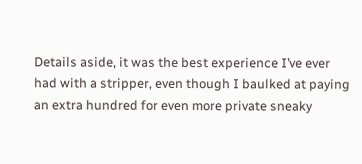Details aside, it was the best experience I’ve ever had with a stripper, even though I baulked at paying an extra hundred for even more private sneaky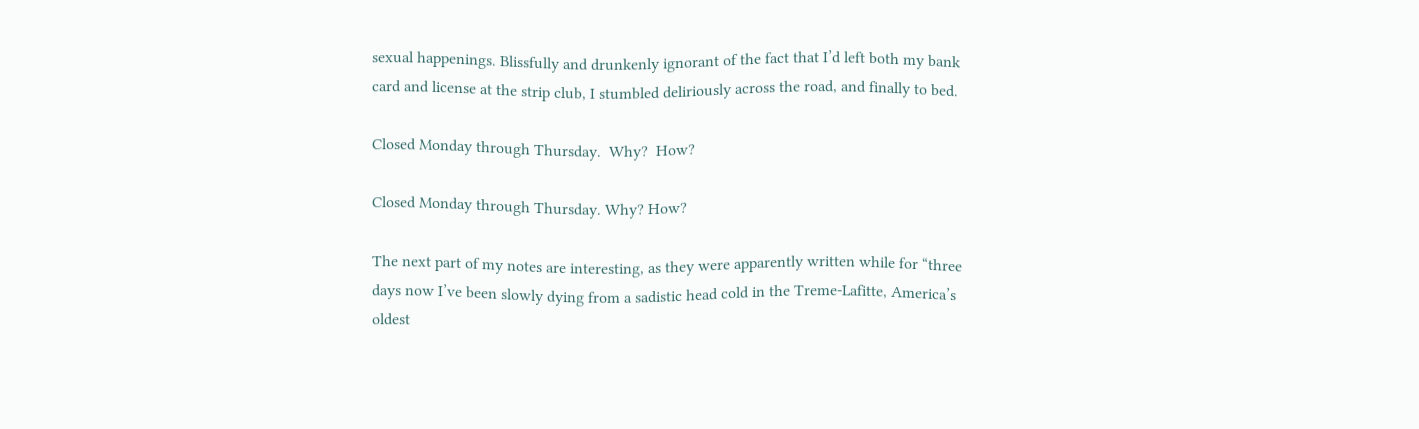sexual happenings. Blissfully and drunkenly ignorant of the fact that I’d left both my bank card and license at the strip club, I stumbled deliriously across the road, and finally to bed.

Closed Monday through Thursday.  Why?  How?

Closed Monday through Thursday. Why? How?

The next part of my notes are interesting, as they were apparently written while for “three days now I’ve been slowly dying from a sadistic head cold in the Treme-Lafitte, America’s oldest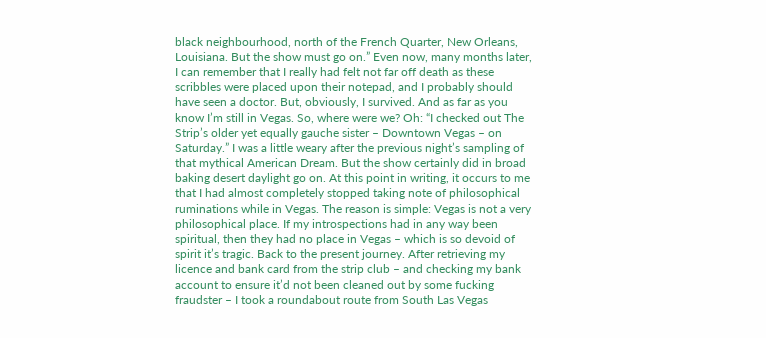black neighbourhood, north of the French Quarter, New Orleans, Louisiana. But the show must go on.” Even now, many months later, I can remember that I really had felt not far off death as these scribbles were placed upon their notepad, and I probably should have seen a doctor. But, obviously, I survived. And as far as you know I’m still in Vegas. So, where were we? Oh: “I checked out The Strip’s older yet equally gauche sister – Downtown Vegas – on Saturday.” I was a little weary after the previous night’s sampling of that mythical American Dream. But the show certainly did in broad baking desert daylight go on. At this point in writing, it occurs to me that I had almost completely stopped taking note of philosophical ruminations while in Vegas. The reason is simple: Vegas is not a very philosophical place. If my introspections had in any way been spiritual, then they had no place in Vegas – which is so devoid of spirit it’s tragic. Back to the present journey. After retrieving my licence and bank card from the strip club – and checking my bank account to ensure it’d not been cleaned out by some fucking fraudster – I took a roundabout route from South Las Vegas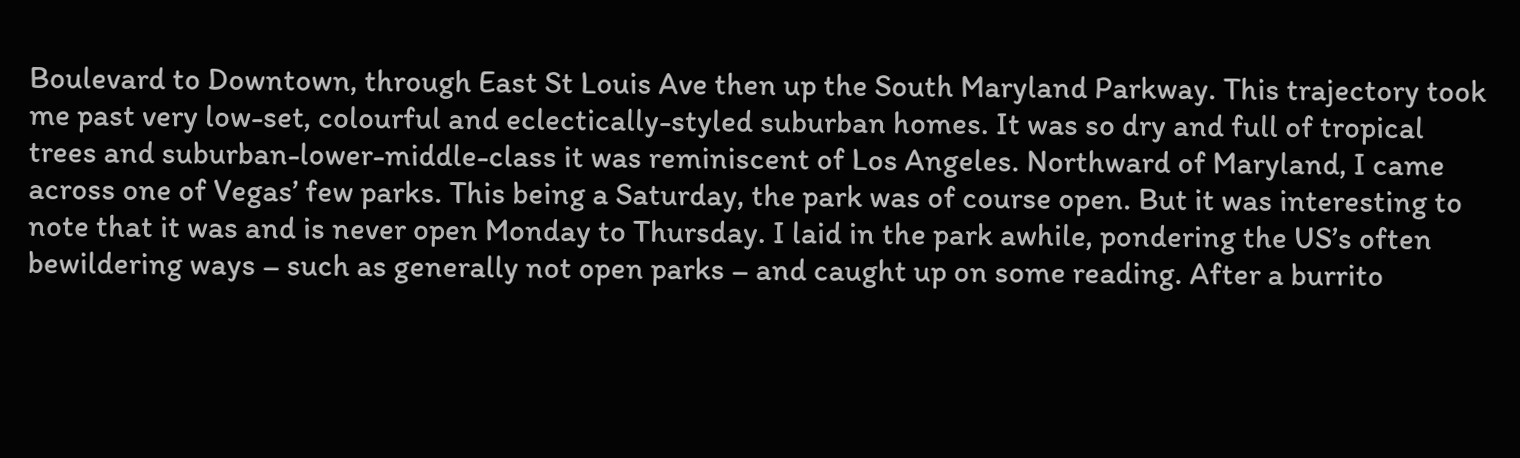Boulevard to Downtown, through East St Louis Ave then up the South Maryland Parkway. This trajectory took me past very low-set, colourful and eclectically-styled suburban homes. It was so dry and full of tropical trees and suburban-lower-middle-class it was reminiscent of Los Angeles. Northward of Maryland, I came across one of Vegas’ few parks. This being a Saturday, the park was of course open. But it was interesting to note that it was and is never open Monday to Thursday. I laid in the park awhile, pondering the US’s often bewildering ways – such as generally not open parks – and caught up on some reading. After a burrito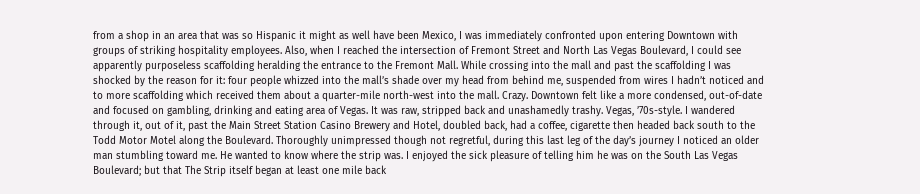from a shop in an area that was so Hispanic it might as well have been Mexico, I was immediately confronted upon entering Downtown with groups of striking hospitality employees. Also, when I reached the intersection of Fremont Street and North Las Vegas Boulevard, I could see apparently purposeless scaffolding heralding the entrance to the Fremont Mall. While crossing into the mall and past the scaffolding I was shocked by the reason for it: four people whizzed into the mall’s shade over my head from behind me, suspended from wires I hadn’t noticed and to more scaffolding which received them about a quarter-mile north-west into the mall. Crazy. Downtown felt like a more condensed, out-of-date and focused on gambling, drinking and eating area of Vegas. It was raw, stripped back and unashamedly trashy. Vegas, ’70s-style. I wandered through it, out of it, past the Main Street Station Casino Brewery and Hotel, doubled back, had a coffee, cigarette then headed back south to the Todd Motor Motel along the Boulevard. Thoroughly unimpressed though not regretful, during this last leg of the day’s journey I noticed an older man stumbling toward me. He wanted to know where the strip was. I enjoyed the sick pleasure of telling him he was on the South Las Vegas Boulevard; but that The Strip itself began at least one mile back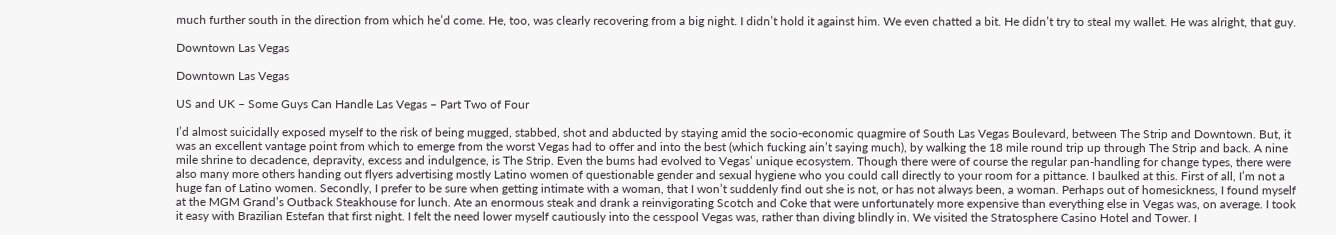much further south in the direction from which he’d come. He, too, was clearly recovering from a big night. I didn’t hold it against him. We even chatted a bit. He didn’t try to steal my wallet. He was alright, that guy.

Downtown Las Vegas

Downtown Las Vegas

US and UK – Some Guys Can Handle Las Vegas – Part Two of Four

I’d almost suicidally exposed myself to the risk of being mugged, stabbed, shot and abducted by staying amid the socio-economic quagmire of South Las Vegas Boulevard, between The Strip and Downtown. But, it was an excellent vantage point from which to emerge from the worst Vegas had to offer and into the best (which fucking ain’t saying much), by walking the 18 mile round trip up through The Strip and back. A nine mile shrine to decadence, depravity, excess and indulgence, is The Strip. Even the bums had evolved to Vegas’ unique ecosystem. Though there were of course the regular pan-handling for change types, there were also many more others handing out flyers advertising mostly Latino women of questionable gender and sexual hygiene who you could call directly to your room for a pittance. I baulked at this. First of all, I’m not a huge fan of Latino women. Secondly, I prefer to be sure when getting intimate with a woman, that I won’t suddenly find out she is not, or has not always been, a woman. Perhaps out of homesickness, I found myself at the MGM Grand’s Outback Steakhouse for lunch. Ate an enormous steak and drank a reinvigorating Scotch and Coke that were unfortunately more expensive than everything else in Vegas was, on average. I took it easy with Brazilian Estefan that first night. I felt the need lower myself cautiously into the cesspool Vegas was, rather than diving blindly in. We visited the Stratosphere Casino Hotel and Tower. I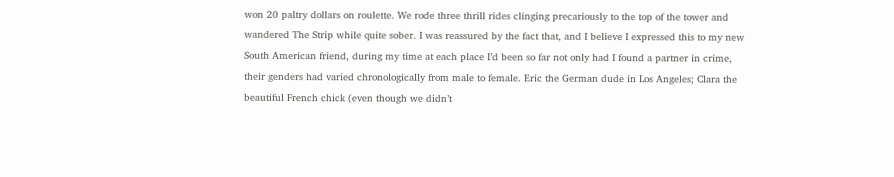won 20 paltry dollars on roulette. We rode three thrill rides clinging precariously to the top of the tower and wandered The Strip while quite sober. I was reassured by the fact that, and I believe I expressed this to my new South American friend, during my time at each place I’d been so far not only had I found a partner in crime, their genders had varied chronologically from male to female. Eric the German dude in Los Angeles; Clara the beautiful French chick (even though we didn’t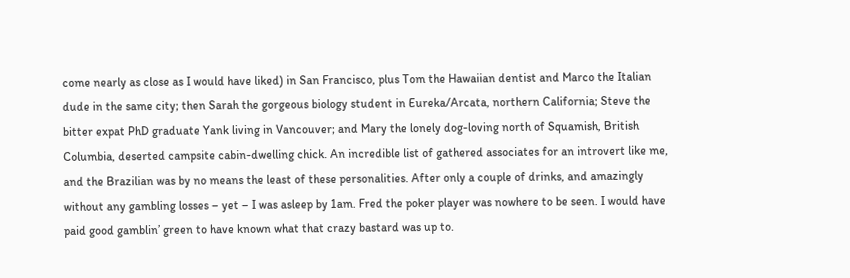come nearly as close as I would have liked) in San Francisco, plus Tom the Hawaiian dentist and Marco the Italian dude in the same city; then Sarah the gorgeous biology student in Eureka/Arcata, northern California; Steve the bitter expat PhD graduate Yank living in Vancouver; and Mary the lonely dog-loving north of Squamish, British Columbia, deserted campsite cabin-dwelling chick. An incredible list of gathered associates for an introvert like me, and the Brazilian was by no means the least of these personalities. After only a couple of drinks, and amazingly without any gambling losses – yet – I was asleep by 1am. Fred the poker player was nowhere to be seen. I would have paid good gamblin’ green to have known what that crazy bastard was up to.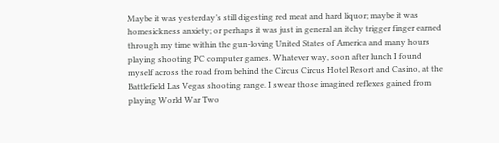Maybe it was yesterday’s still digesting red meat and hard liquor; maybe it was homesickness anxiety; or perhaps it was just in general an itchy trigger finger earned through my time within the gun-loving United States of America and many hours playing shooting PC computer games. Whatever way, soon after lunch I found myself across the road from behind the Circus Circus Hotel Resort and Casino, at the Battlefield Las Vegas shooting range. I swear those imagined reflexes gained from playing World War Two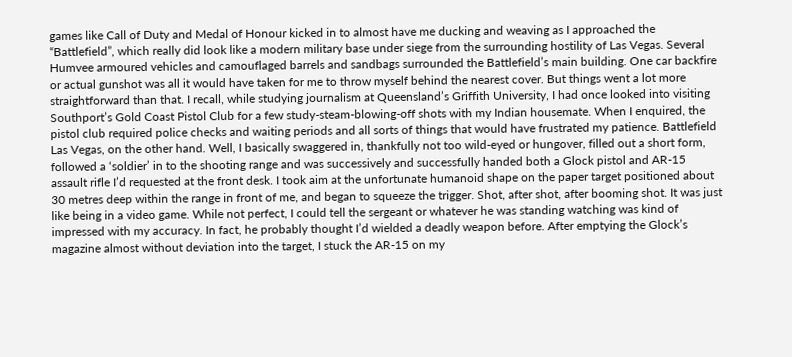games like Call of Duty and Medal of Honour kicked in to almost have me ducking and weaving as I approached the “Battlefield”, which really did look like a modern military base under siege from the surrounding hostility of Las Vegas. Several Humvee armoured vehicles and camouflaged barrels and sandbags surrounded the Battlefield’s main building. One car backfire or actual gunshot was all it would have taken for me to throw myself behind the nearest cover. But things went a lot more straightforward than that. I recall, while studying journalism at Queensland’s Griffith University, I had once looked into visiting Southport’s Gold Coast Pistol Club for a few study-steam-blowing-off shots with my Indian housemate. When I enquired, the pistol club required police checks and waiting periods and all sorts of things that would have frustrated my patience. Battlefield Las Vegas, on the other hand. Well, I basically swaggered in, thankfully not too wild-eyed or hungover, filled out a short form, followed a ‘soldier’ in to the shooting range and was successively and successfully handed both a Glock pistol and AR-15 assault rifle I’d requested at the front desk. I took aim at the unfortunate humanoid shape on the paper target positioned about 30 metres deep within the range in front of me, and began to squeeze the trigger. Shot, after shot, after booming shot. It was just like being in a video game. While not perfect, I could tell the sergeant or whatever he was standing watching was kind of impressed with my accuracy. In fact, he probably thought I’d wielded a deadly weapon before. After emptying the Glock’s magazine almost without deviation into the target, I stuck the AR-15 on my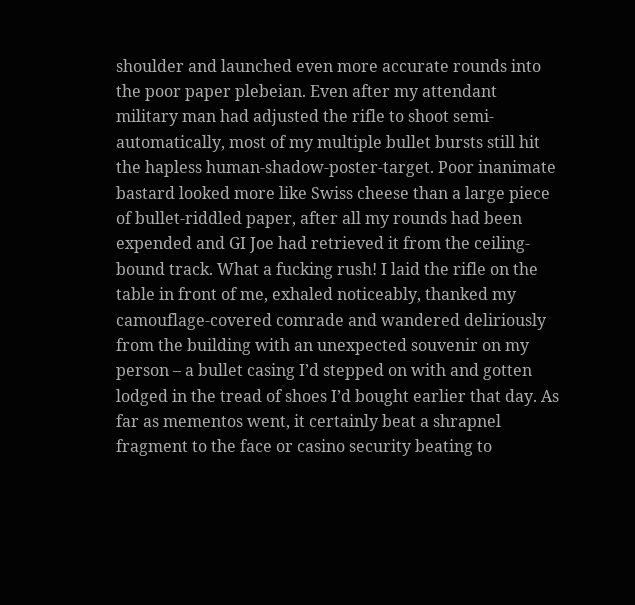shoulder and launched even more accurate rounds into the poor paper plebeian. Even after my attendant military man had adjusted the rifle to shoot semi-automatically, most of my multiple bullet bursts still hit the hapless human-shadow-poster-target. Poor inanimate bastard looked more like Swiss cheese than a large piece of bullet-riddled paper, after all my rounds had been expended and GI Joe had retrieved it from the ceiling-bound track. What a fucking rush! I laid the rifle on the table in front of me, exhaled noticeably, thanked my camouflage-covered comrade and wandered deliriously from the building with an unexpected souvenir on my person – a bullet casing I’d stepped on with and gotten lodged in the tread of shoes I’d bought earlier that day. As far as mementos went, it certainly beat a shrapnel fragment to the face or casino security beating to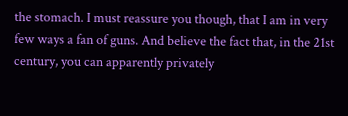the stomach. I must reassure you though, that I am in very few ways a fan of guns. And believe the fact that, in the 21st century, you can apparently privately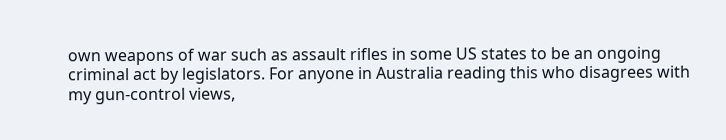own weapons of war such as assault rifles in some US states to be an ongoing criminal act by legislators. For anyone in Australia reading this who disagrees with my gun-control views,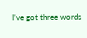I’ve got three words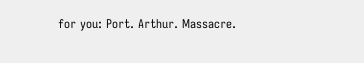for you: Port. Arthur. Massacre.